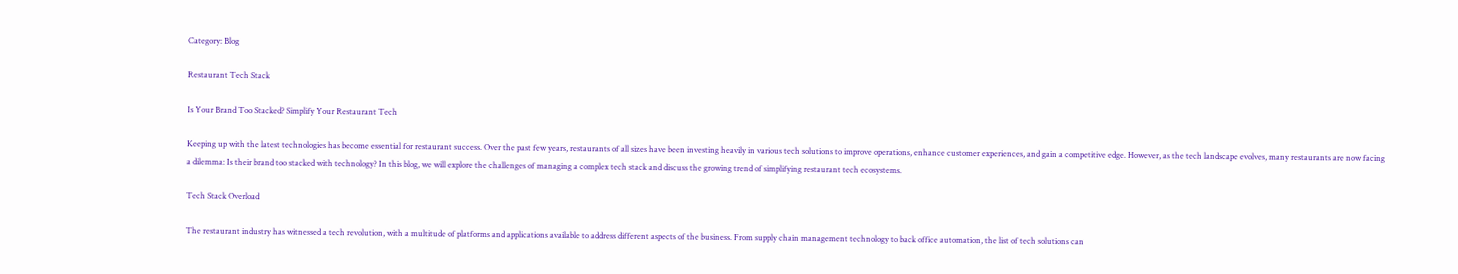Category: Blog

Restaurant Tech Stack

Is Your Brand Too Stacked? Simplify Your Restaurant Tech

Keeping up with the latest technologies has become essential for restaurant success. Over the past few years, restaurants of all sizes have been investing heavily in various tech solutions to improve operations, enhance customer experiences, and gain a competitive edge. However, as the tech landscape evolves, many restaurants are now facing a dilemma: Is their brand too stacked with technology? In this blog, we will explore the challenges of managing a complex tech stack and discuss the growing trend of simplifying restaurant tech ecosystems.

Tech Stack Overload

The restaurant industry has witnessed a tech revolution, with a multitude of platforms and applications available to address different aspects of the business. From supply chain management technology to back office automation, the list of tech solutions can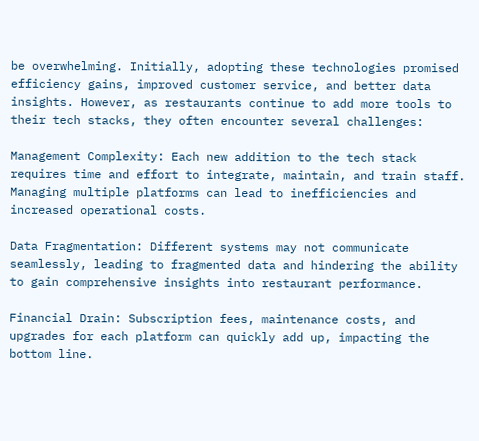be overwhelming. Initially, adopting these technologies promised efficiency gains, improved customer service, and better data insights. However, as restaurants continue to add more tools to their tech stacks, they often encounter several challenges:

Management Complexity: Each new addition to the tech stack requires time and effort to integrate, maintain, and train staff. Managing multiple platforms can lead to inefficiencies and increased operational costs.

Data Fragmentation: Different systems may not communicate seamlessly, leading to fragmented data and hindering the ability to gain comprehensive insights into restaurant performance.

Financial Drain: Subscription fees, maintenance costs, and upgrades for each platform can quickly add up, impacting the bottom line.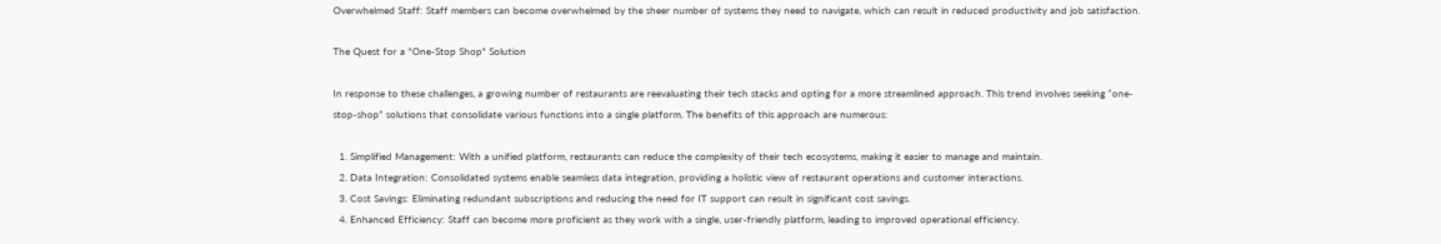Overwhelmed Staff: Staff members can become overwhelmed by the sheer number of systems they need to navigate, which can result in reduced productivity and job satisfaction.

The Quest for a "One-Stop Shop" Solution

In response to these challenges, a growing number of restaurants are reevaluating their tech stacks and opting for a more streamlined approach. This trend involves seeking “one-stop-shop” solutions that consolidate various functions into a single platform. The benefits of this approach are numerous:

  1. Simplified Management: With a unified platform, restaurants can reduce the complexity of their tech ecosystems, making it easier to manage and maintain.
  2. Data Integration: Consolidated systems enable seamless data integration, providing a holistic view of restaurant operations and customer interactions.
  3. Cost Savings: Eliminating redundant subscriptions and reducing the need for IT support can result in significant cost savings.
  4. Enhanced Efficiency: Staff can become more proficient as they work with a single, user-friendly platform, leading to improved operational efficiency.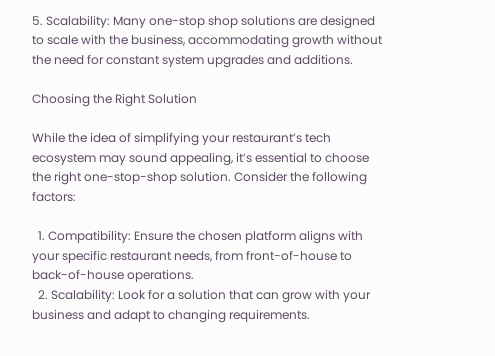5. Scalability: Many one-stop shop solutions are designed to scale with the business, accommodating growth without the need for constant system upgrades and additions.

Choosing the Right Solution

While the idea of simplifying your restaurant’s tech ecosystem may sound appealing, it’s essential to choose the right one-stop-shop solution. Consider the following factors:

  1. Compatibility: Ensure the chosen platform aligns with your specific restaurant needs, from front-of-house to back-of-house operations.
  2. Scalability: Look for a solution that can grow with your business and adapt to changing requirements.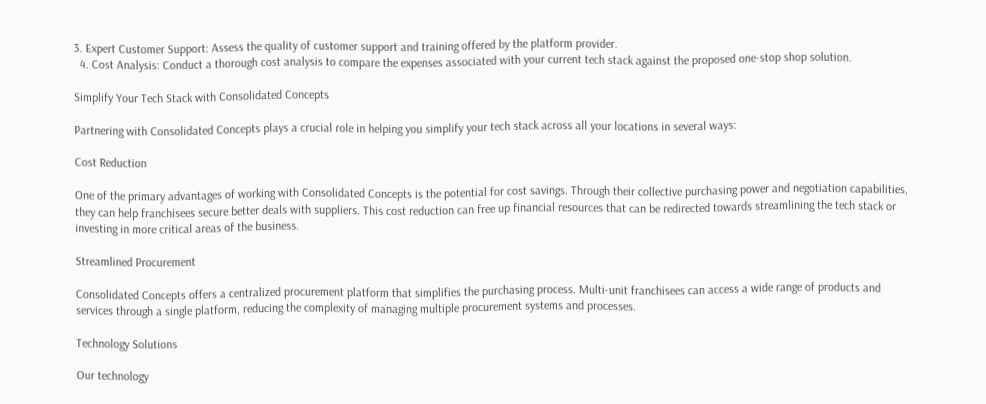3. Expert Customer Support: Assess the quality of customer support and training offered by the platform provider.
  4. Cost Analysis: Conduct a thorough cost analysis to compare the expenses associated with your current tech stack against the proposed one-stop shop solution.

Simplify Your Tech Stack with Consolidated Concepts

Partnering with Consolidated Concepts plays a crucial role in helping you simplify your tech stack across all your locations in several ways:

Cost Reduction

One of the primary advantages of working with Consolidated Concepts is the potential for cost savings. Through their collective purchasing power and negotiation capabilities, they can help franchisees secure better deals with suppliers. This cost reduction can free up financial resources that can be redirected towards streamlining the tech stack or investing in more critical areas of the business.

Streamlined Procurement

Consolidated Concepts offers a centralized procurement platform that simplifies the purchasing process. Multi-unit franchisees can access a wide range of products and services through a single platform, reducing the complexity of managing multiple procurement systems and processes.

Technology Solutions

Our technology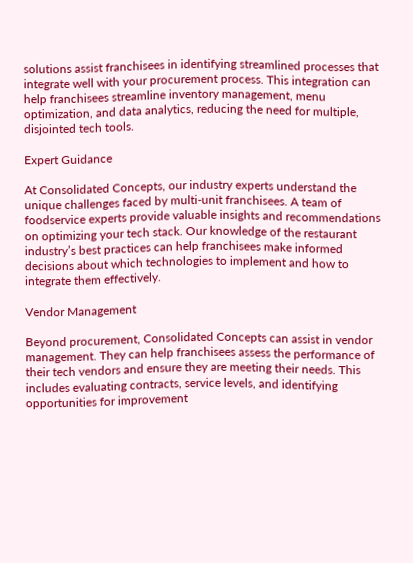solutions assist franchisees in identifying streamlined processes that integrate well with your procurement process. This integration can help franchisees streamline inventory management, menu optimization, and data analytics, reducing the need for multiple, disjointed tech tools.

Expert Guidance

At Consolidated Concepts, our industry experts understand the unique challenges faced by multi-unit franchisees. A team of foodservice experts provide valuable insights and recommendations on optimizing your tech stack. Our knowledge of the restaurant industry’s best practices can help franchisees make informed decisions about which technologies to implement and how to integrate them effectively.

Vendor Management

Beyond procurement, Consolidated Concepts can assist in vendor management. They can help franchisees assess the performance of their tech vendors and ensure they are meeting their needs. This includes evaluating contracts, service levels, and identifying opportunities for improvement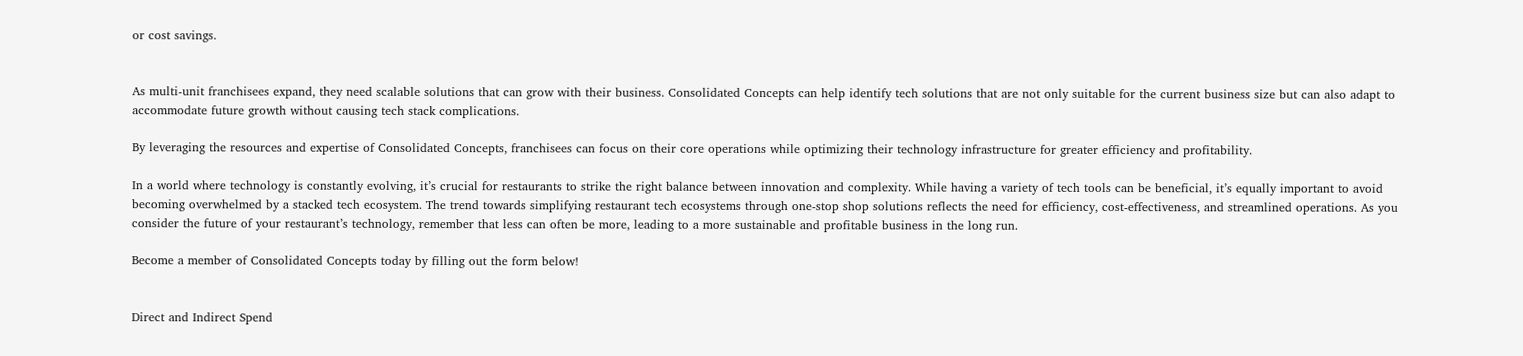or cost savings.


As multi-unit franchisees expand, they need scalable solutions that can grow with their business. Consolidated Concepts can help identify tech solutions that are not only suitable for the current business size but can also adapt to accommodate future growth without causing tech stack complications.

By leveraging the resources and expertise of Consolidated Concepts, franchisees can focus on their core operations while optimizing their technology infrastructure for greater efficiency and profitability.

In a world where technology is constantly evolving, it’s crucial for restaurants to strike the right balance between innovation and complexity. While having a variety of tech tools can be beneficial, it’s equally important to avoid becoming overwhelmed by a stacked tech ecosystem. The trend towards simplifying restaurant tech ecosystems through one-stop shop solutions reflects the need for efficiency, cost-effectiveness, and streamlined operations. As you consider the future of your restaurant’s technology, remember that less can often be more, leading to a more sustainable and profitable business in the long run.

Become a member of Consolidated Concepts today by filling out the form below!


Direct and Indirect Spend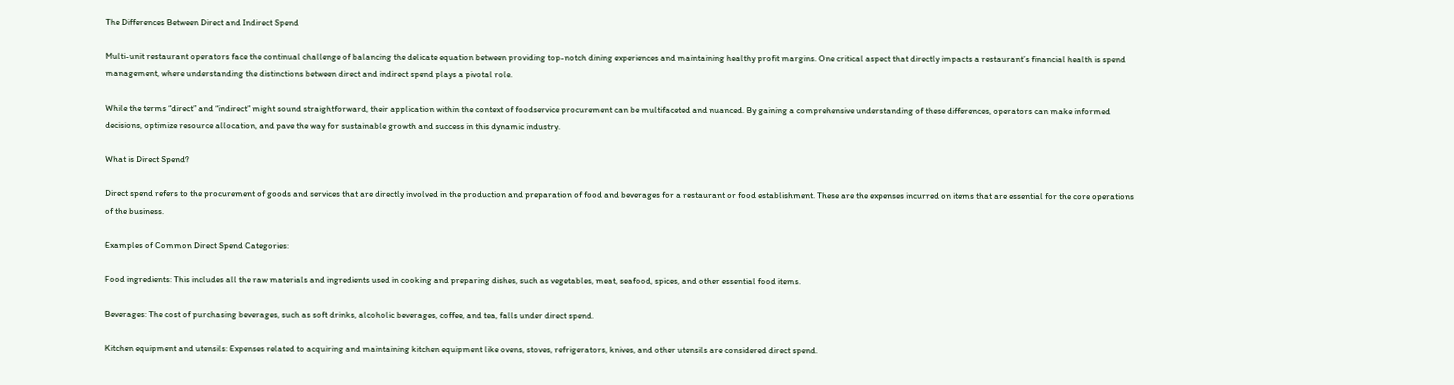The Differences Between Direct and Indirect Spend

Multi-unit restaurant operators face the continual challenge of balancing the delicate equation between providing top-notch dining experiences and maintaining healthy profit margins. One critical aspect that directly impacts a restaurant’s financial health is spend management, where understanding the distinctions between direct and indirect spend plays a pivotal role.

While the terms “direct” and “indirect” might sound straightforward, their application within the context of foodservice procurement can be multifaceted and nuanced. By gaining a comprehensive understanding of these differences, operators can make informed decisions, optimize resource allocation, and pave the way for sustainable growth and success in this dynamic industry.

What is Direct Spend?

Direct spend refers to the procurement of goods and services that are directly involved in the production and preparation of food and beverages for a restaurant or food establishment. These are the expenses incurred on items that are essential for the core operations of the business.

Examples of Common Direct Spend Categories:

Food ingredients: This includes all the raw materials and ingredients used in cooking and preparing dishes, such as vegetables, meat, seafood, spices, and other essential food items.

Beverages: The cost of purchasing beverages, such as soft drinks, alcoholic beverages, coffee, and tea, falls under direct spend.

Kitchen equipment and utensils: Expenses related to acquiring and maintaining kitchen equipment like ovens, stoves, refrigerators, knives, and other utensils are considered direct spend.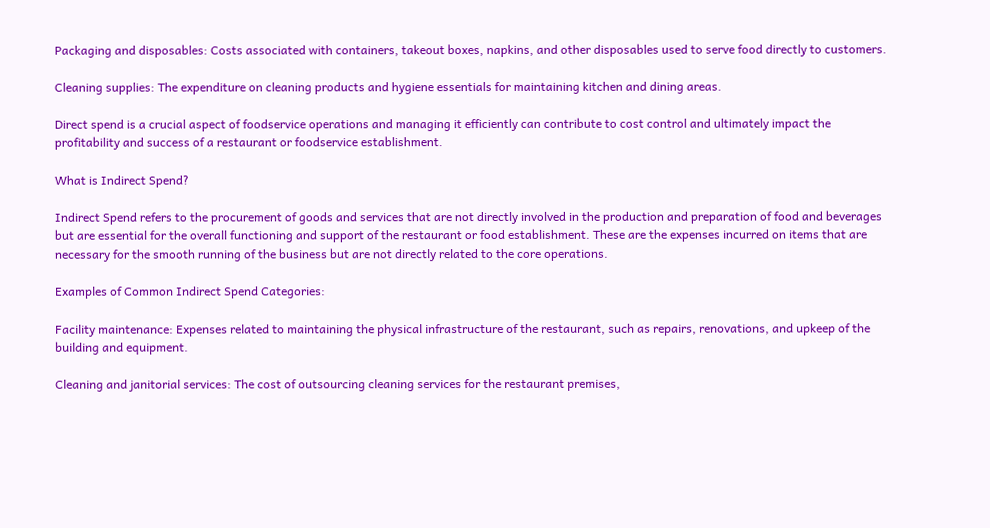Packaging and disposables: Costs associated with containers, takeout boxes, napkins, and other disposables used to serve food directly to customers.

Cleaning supplies: The expenditure on cleaning products and hygiene essentials for maintaining kitchen and dining areas.

Direct spend is a crucial aspect of foodservice operations and managing it efficiently can contribute to cost control and ultimately impact the profitability and success of a restaurant or foodservice establishment.

What is Indirect Spend?

Indirect Spend refers to the procurement of goods and services that are not directly involved in the production and preparation of food and beverages but are essential for the overall functioning and support of the restaurant or food establishment. These are the expenses incurred on items that are necessary for the smooth running of the business but are not directly related to the core operations.

Examples of Common Indirect Spend Categories:

Facility maintenance: Expenses related to maintaining the physical infrastructure of the restaurant, such as repairs, renovations, and upkeep of the building and equipment.

Cleaning and janitorial services: The cost of outsourcing cleaning services for the restaurant premises,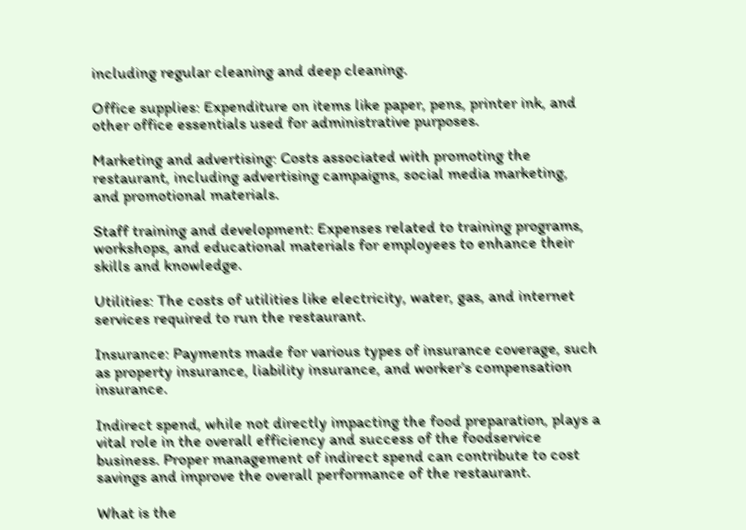including regular cleaning and deep cleaning.

Office supplies: Expenditure on items like paper, pens, printer ink, and other office essentials used for administrative purposes.

Marketing and advertising: Costs associated with promoting the restaurant, including advertising campaigns, social media marketing, and promotional materials.

Staff training and development: Expenses related to training programs, workshops, and educational materials for employees to enhance their skills and knowledge.

Utilities: The costs of utilities like electricity, water, gas, and internet services required to run the restaurant.

Insurance: Payments made for various types of insurance coverage, such as property insurance, liability insurance, and worker’s compensation insurance.

Indirect spend, while not directly impacting the food preparation, plays a vital role in the overall efficiency and success of the foodservice business. Proper management of indirect spend can contribute to cost savings and improve the overall performance of the restaurant.

What is the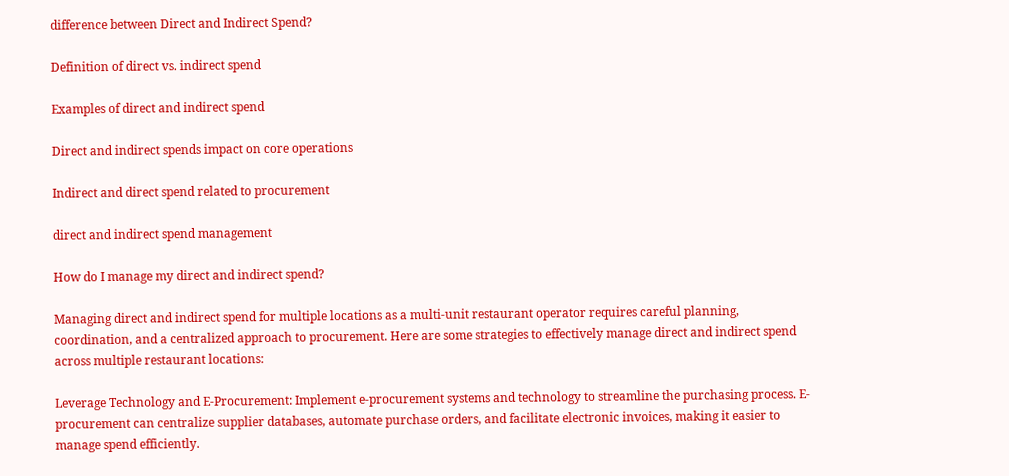difference between Direct and Indirect Spend?

Definition of direct vs. indirect spend

Examples of direct and indirect spend

Direct and indirect spends impact on core operations

Indirect and direct spend related to procurement

direct and indirect spend management

How do I manage my direct and indirect spend?

Managing direct and indirect spend for multiple locations as a multi-unit restaurant operator requires careful planning, coordination, and a centralized approach to procurement. Here are some strategies to effectively manage direct and indirect spend across multiple restaurant locations:

Leverage Technology and E-Procurement: Implement e-procurement systems and technology to streamline the purchasing process. E-procurement can centralize supplier databases, automate purchase orders, and facilitate electronic invoices, making it easier to manage spend efficiently.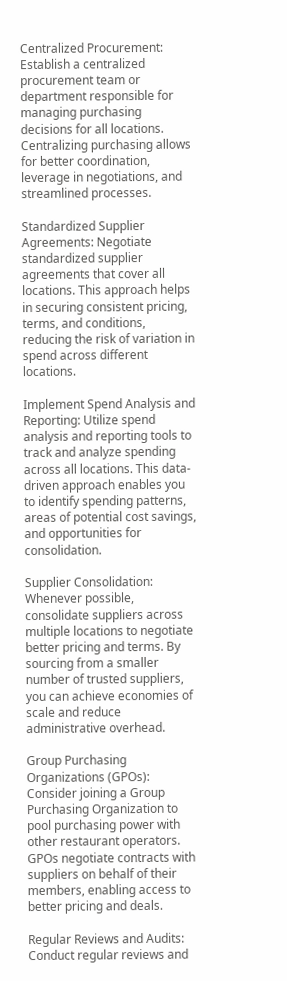Centralized Procurement: Establish a centralized procurement team or department responsible for managing purchasing decisions for all locations. Centralizing purchasing allows for better coordination, leverage in negotiations, and streamlined processes.

Standardized Supplier Agreements: Negotiate standardized supplier agreements that cover all locations. This approach helps in securing consistent pricing, terms, and conditions, reducing the risk of variation in spend across different locations.

Implement Spend Analysis and Reporting: Utilize spend analysis and reporting tools to track and analyze spending across all locations. This data-driven approach enables you to identify spending patterns, areas of potential cost savings, and opportunities for consolidation.

Supplier Consolidation: Whenever possible, consolidate suppliers across multiple locations to negotiate better pricing and terms. By sourcing from a smaller number of trusted suppliers, you can achieve economies of scale and reduce administrative overhead.

Group Purchasing Organizations (GPOs): Consider joining a Group Purchasing Organization to pool purchasing power with other restaurant operators. GPOs negotiate contracts with suppliers on behalf of their members, enabling access to better pricing and deals.

Regular Reviews and Audits: Conduct regular reviews and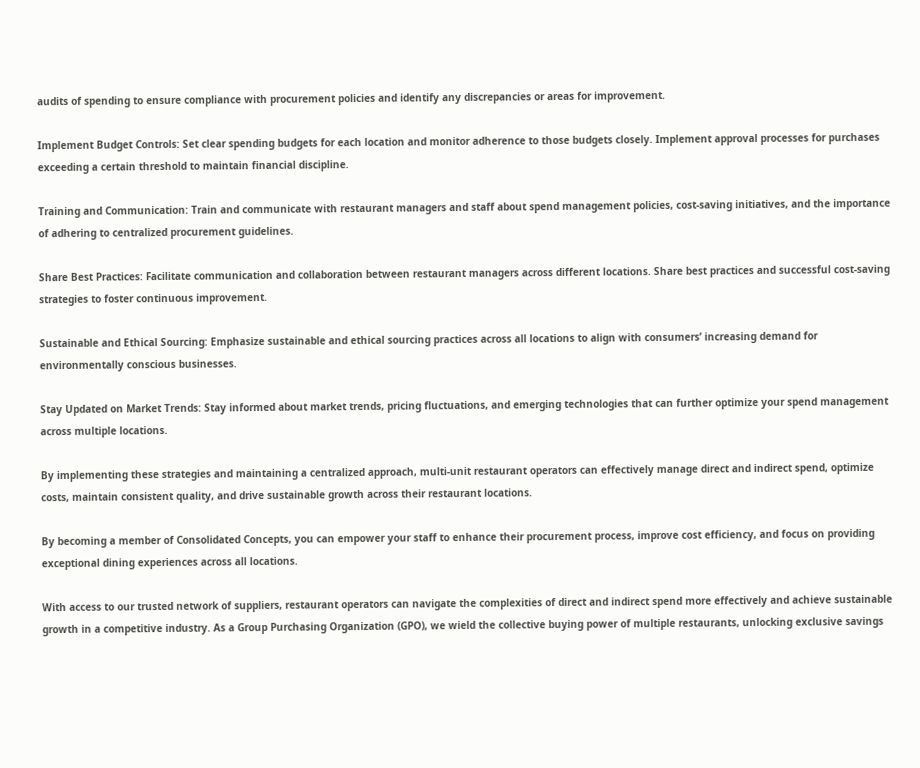audits of spending to ensure compliance with procurement policies and identify any discrepancies or areas for improvement.

Implement Budget Controls: Set clear spending budgets for each location and monitor adherence to those budgets closely. Implement approval processes for purchases exceeding a certain threshold to maintain financial discipline.

Training and Communication: Train and communicate with restaurant managers and staff about spend management policies, cost-saving initiatives, and the importance of adhering to centralized procurement guidelines.

Share Best Practices: Facilitate communication and collaboration between restaurant managers across different locations. Share best practices and successful cost-saving strategies to foster continuous improvement.

Sustainable and Ethical Sourcing: Emphasize sustainable and ethical sourcing practices across all locations to align with consumers’ increasing demand for environmentally conscious businesses.

Stay Updated on Market Trends: Stay informed about market trends, pricing fluctuations, and emerging technologies that can further optimize your spend management across multiple locations.

By implementing these strategies and maintaining a centralized approach, multi-unit restaurant operators can effectively manage direct and indirect spend, optimize costs, maintain consistent quality, and drive sustainable growth across their restaurant locations.

By becoming a member of Consolidated Concepts, you can empower your staff to enhance their procurement process, improve cost efficiency, and focus on providing exceptional dining experiences across all locations.

With access to our trusted network of suppliers, restaurant operators can navigate the complexities of direct and indirect spend more effectively and achieve sustainable growth in a competitive industry. As a Group Purchasing Organization (GPO), we wield the collective buying power of multiple restaurants, unlocking exclusive savings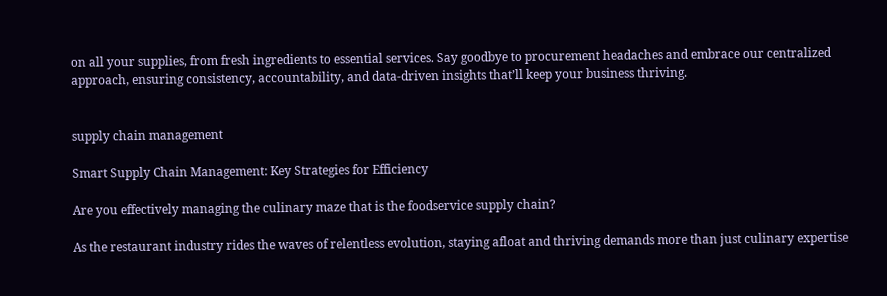on all your supplies, from fresh ingredients to essential services. Say goodbye to procurement headaches and embrace our centralized approach, ensuring consistency, accountability, and data-driven insights that’ll keep your business thriving.


supply chain management

Smart Supply Chain Management: Key Strategies for Efficiency

Are you effectively managing the culinary maze that is the foodservice supply chain?

As the restaurant industry rides the waves of relentless evolution, staying afloat and thriving demands more than just culinary expertise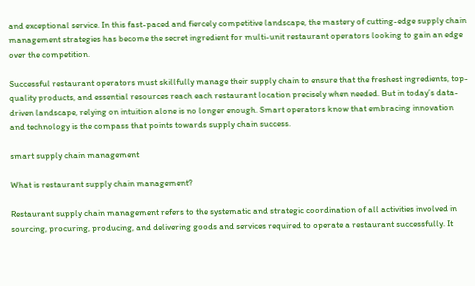and exceptional service. In this fast-paced and fiercely competitive landscape, the mastery of cutting-edge supply chain management strategies has become the secret ingredient for multi-unit restaurant operators looking to gain an edge over the competition.

Successful restaurant operators must skillfully manage their supply chain to ensure that the freshest ingredients, top-quality products, and essential resources reach each restaurant location precisely when needed. But in today’s data-driven landscape, relying on intuition alone is no longer enough. Smart operators know that embracing innovation and technology is the compass that points towards supply chain success.

smart supply chain management

What is restaurant supply chain management?

Restaurant supply chain management refers to the systematic and strategic coordination of all activities involved in sourcing, procuring, producing, and delivering goods and services required to operate a restaurant successfully. It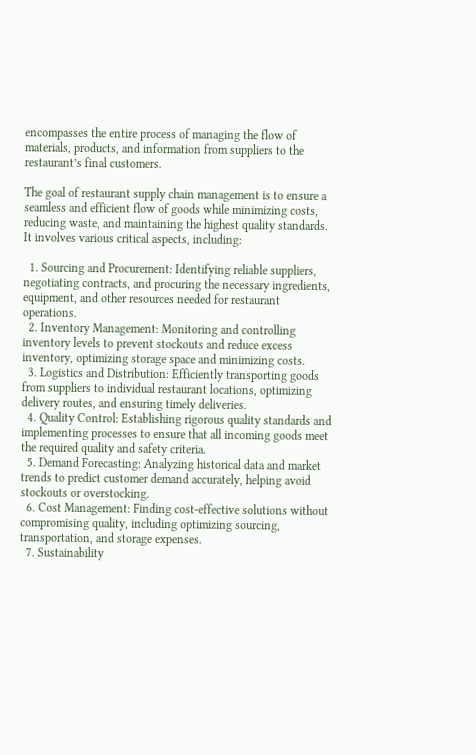encompasses the entire process of managing the flow of materials, products, and information from suppliers to the restaurant’s final customers.

The goal of restaurant supply chain management is to ensure a seamless and efficient flow of goods while minimizing costs, reducing waste, and maintaining the highest quality standards. It involves various critical aspects, including:

  1. Sourcing and Procurement: Identifying reliable suppliers, negotiating contracts, and procuring the necessary ingredients, equipment, and other resources needed for restaurant operations.
  2. Inventory Management: Monitoring and controlling inventory levels to prevent stockouts and reduce excess inventory, optimizing storage space and minimizing costs.
  3. Logistics and Distribution: Efficiently transporting goods from suppliers to individual restaurant locations, optimizing delivery routes, and ensuring timely deliveries.
  4. Quality Control: Establishing rigorous quality standards and implementing processes to ensure that all incoming goods meet the required quality and safety criteria.
  5. Demand Forecasting: Analyzing historical data and market trends to predict customer demand accurately, helping avoid stockouts or overstocking.
  6. Cost Management: Finding cost-effective solutions without compromising quality, including optimizing sourcing, transportation, and storage expenses.
  7. Sustainability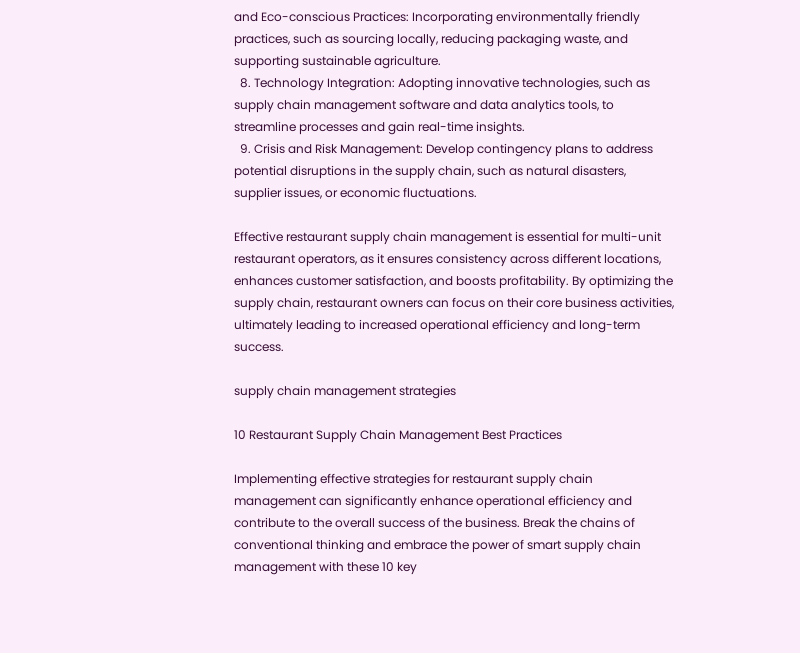and Eco-conscious Practices: Incorporating environmentally friendly practices, such as sourcing locally, reducing packaging waste, and supporting sustainable agriculture.
  8. Technology Integration: Adopting innovative technologies, such as supply chain management software and data analytics tools, to streamline processes and gain real-time insights.
  9. Crisis and Risk Management: Develop contingency plans to address potential disruptions in the supply chain, such as natural disasters, supplier issues, or economic fluctuations.

Effective restaurant supply chain management is essential for multi-unit restaurant operators, as it ensures consistency across different locations, enhances customer satisfaction, and boosts profitability. By optimizing the supply chain, restaurant owners can focus on their core business activities, ultimately leading to increased operational efficiency and long-term success.

supply chain management strategies

10 Restaurant Supply Chain Management Best Practices

Implementing effective strategies for restaurant supply chain management can significantly enhance operational efficiency and contribute to the overall success of the business. Break the chains of conventional thinking and embrace the power of smart supply chain management with these 10 key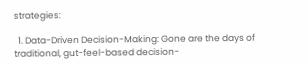strategies:

  1. Data-Driven Decision-Making: Gone are the days of traditional, gut-feel-based decision-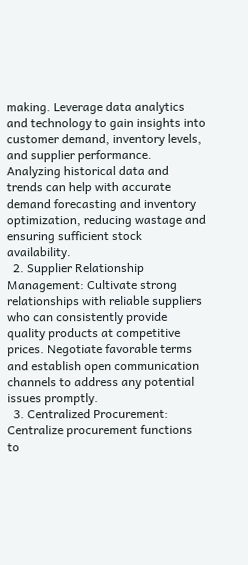making. Leverage data analytics and technology to gain insights into customer demand, inventory levels, and supplier performance. Analyzing historical data and trends can help with accurate demand forecasting and inventory optimization, reducing wastage and ensuring sufficient stock availability.
  2. Supplier Relationship Management: Cultivate strong relationships with reliable suppliers who can consistently provide quality products at competitive prices. Negotiate favorable terms and establish open communication channels to address any potential issues promptly.
  3. Centralized Procurement: Centralize procurement functions to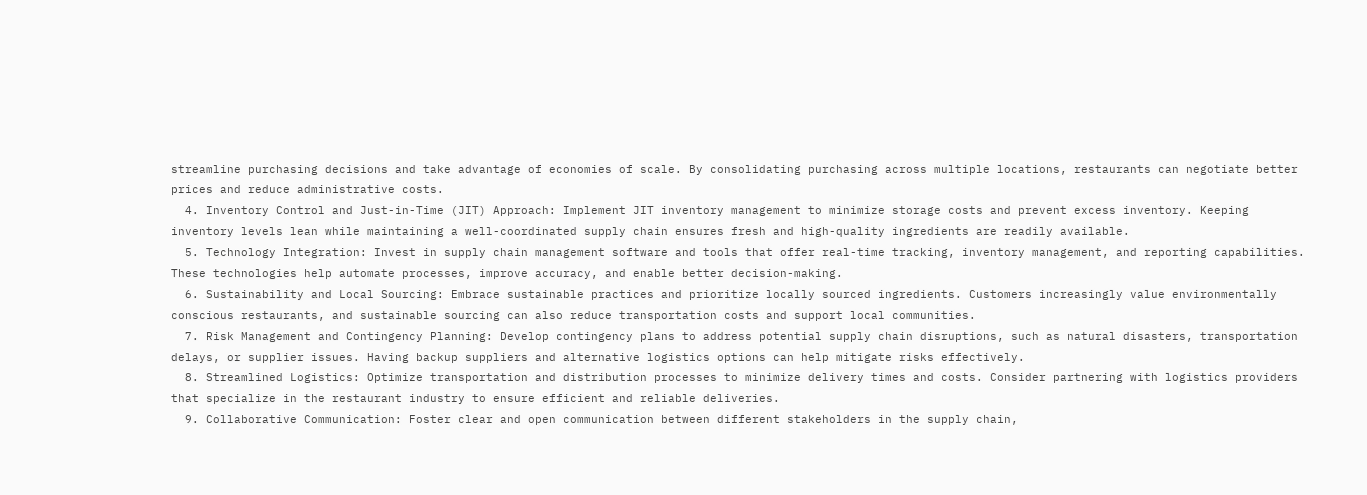streamline purchasing decisions and take advantage of economies of scale. By consolidating purchasing across multiple locations, restaurants can negotiate better prices and reduce administrative costs.
  4. Inventory Control and Just-in-Time (JIT) Approach: Implement JIT inventory management to minimize storage costs and prevent excess inventory. Keeping inventory levels lean while maintaining a well-coordinated supply chain ensures fresh and high-quality ingredients are readily available.
  5. Technology Integration: Invest in supply chain management software and tools that offer real-time tracking, inventory management, and reporting capabilities. These technologies help automate processes, improve accuracy, and enable better decision-making.
  6. Sustainability and Local Sourcing: Embrace sustainable practices and prioritize locally sourced ingredients. Customers increasingly value environmentally conscious restaurants, and sustainable sourcing can also reduce transportation costs and support local communities.
  7. Risk Management and Contingency Planning: Develop contingency plans to address potential supply chain disruptions, such as natural disasters, transportation delays, or supplier issues. Having backup suppliers and alternative logistics options can help mitigate risks effectively.
  8. Streamlined Logistics: Optimize transportation and distribution processes to minimize delivery times and costs. Consider partnering with logistics providers that specialize in the restaurant industry to ensure efficient and reliable deliveries.
  9. Collaborative Communication: Foster clear and open communication between different stakeholders in the supply chain,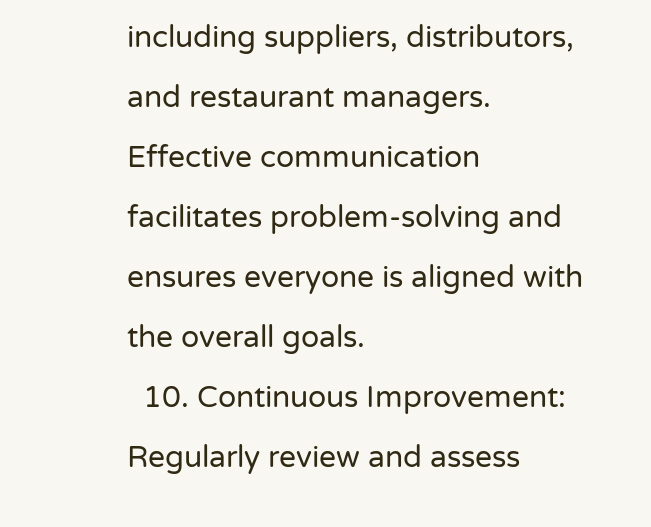including suppliers, distributors, and restaurant managers. Effective communication facilitates problem-solving and ensures everyone is aligned with the overall goals.
  10. Continuous Improvement: Regularly review and assess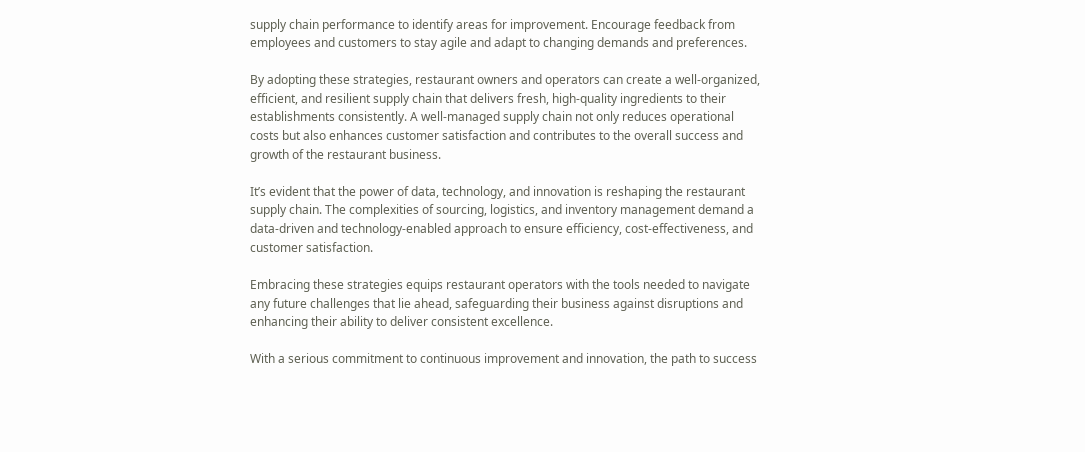supply chain performance to identify areas for improvement. Encourage feedback from employees and customers to stay agile and adapt to changing demands and preferences.

By adopting these strategies, restaurant owners and operators can create a well-organized, efficient, and resilient supply chain that delivers fresh, high-quality ingredients to their establishments consistently. A well-managed supply chain not only reduces operational costs but also enhances customer satisfaction and contributes to the overall success and growth of the restaurant business.

It’s evident that the power of data, technology, and innovation is reshaping the restaurant supply chain. The complexities of sourcing, logistics, and inventory management demand a data-driven and technology-enabled approach to ensure efficiency, cost-effectiveness, and customer satisfaction.

Embracing these strategies equips restaurant operators with the tools needed to navigate any future challenges that lie ahead, safeguarding their business against disruptions and enhancing their ability to deliver consistent excellence.

With a serious commitment to continuous improvement and innovation, the path to success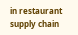in restaurant supply chain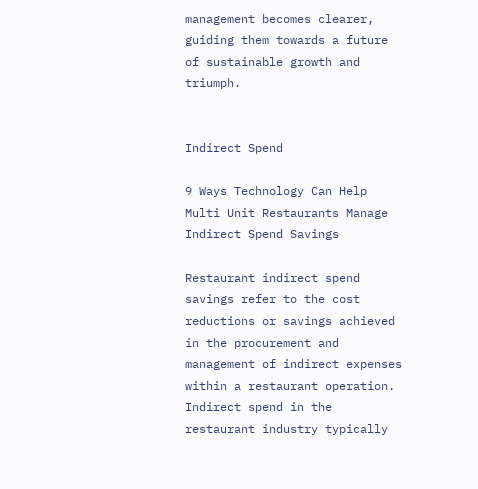management becomes clearer, guiding them towards a future of sustainable growth and triumph.


Indirect Spend

9 Ways Technology Can Help Multi Unit Restaurants Manage Indirect Spend Savings

Restaurant indirect spend savings refer to the cost reductions or savings achieved in the procurement and management of indirect expenses within a restaurant operation. Indirect spend in the restaurant industry typically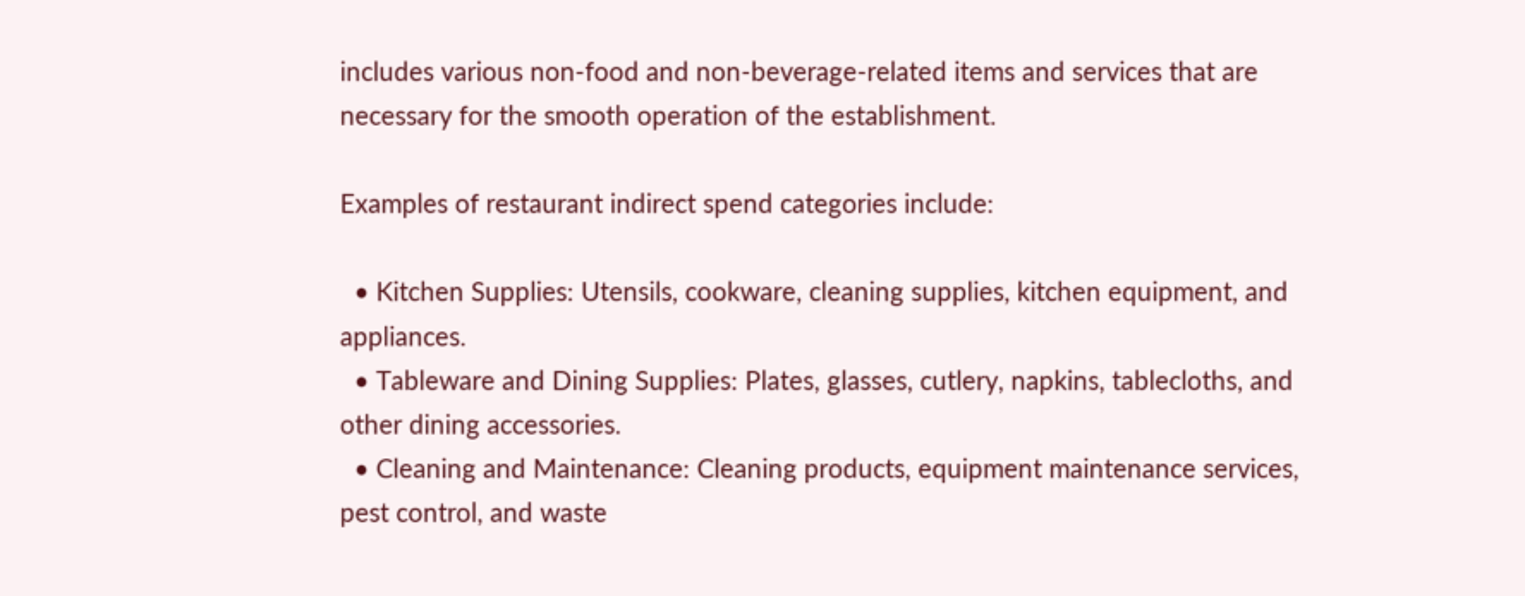includes various non-food and non-beverage-related items and services that are necessary for the smooth operation of the establishment.

Examples of restaurant indirect spend categories include:

  • Kitchen Supplies: Utensils, cookware, cleaning supplies, kitchen equipment, and appliances.
  • Tableware and Dining Supplies: Plates, glasses, cutlery, napkins, tablecloths, and other dining accessories.
  • Cleaning and Maintenance: Cleaning products, equipment maintenance services, pest control, and waste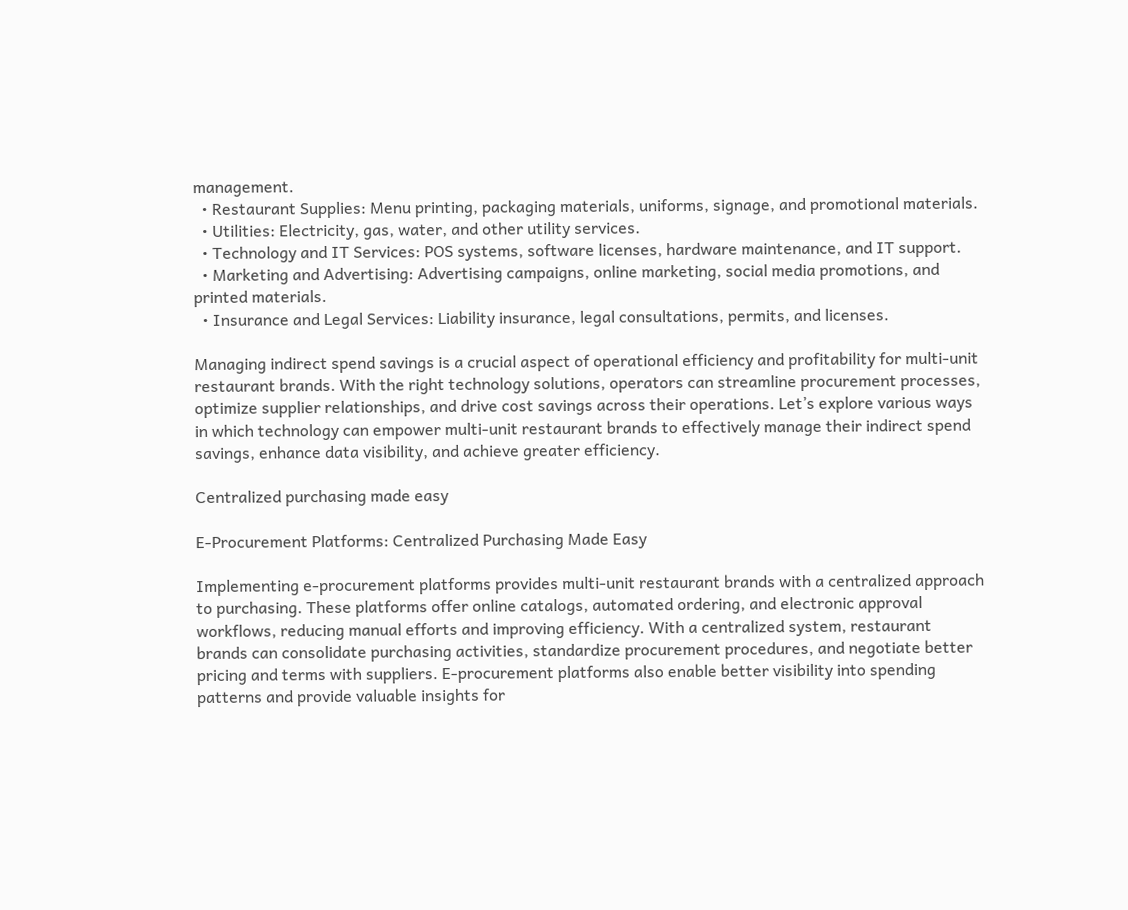management.
  • Restaurant Supplies: Menu printing, packaging materials, uniforms, signage, and promotional materials.
  • Utilities: Electricity, gas, water, and other utility services.
  • Technology and IT Services: POS systems, software licenses, hardware maintenance, and IT support.
  • Marketing and Advertising: Advertising campaigns, online marketing, social media promotions, and printed materials.
  • Insurance and Legal Services: Liability insurance, legal consultations, permits, and licenses.

Managing indirect spend savings is a crucial aspect of operational efficiency and profitability for multi-unit restaurant brands. With the right technology solutions, operators can streamline procurement processes, optimize supplier relationships, and drive cost savings across their operations. Let’s explore various ways in which technology can empower multi-unit restaurant brands to effectively manage their indirect spend savings, enhance data visibility, and achieve greater efficiency.

Centralized purchasing made easy

E-Procurement Platforms: Centralized Purchasing Made Easy

Implementing e-procurement platforms provides multi-unit restaurant brands with a centralized approach to purchasing. These platforms offer online catalogs, automated ordering, and electronic approval workflows, reducing manual efforts and improving efficiency. With a centralized system, restaurant brands can consolidate purchasing activities, standardize procurement procedures, and negotiate better pricing and terms with suppliers. E-procurement platforms also enable better visibility into spending patterns and provide valuable insights for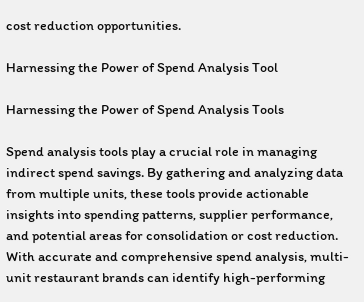cost reduction opportunities.

Harnessing the Power of Spend Analysis Tool

Harnessing the Power of Spend Analysis Tools

Spend analysis tools play a crucial role in managing indirect spend savings. By gathering and analyzing data from multiple units, these tools provide actionable insights into spending patterns, supplier performance, and potential areas for consolidation or cost reduction. With accurate and comprehensive spend analysis, multi-unit restaurant brands can identify high-performing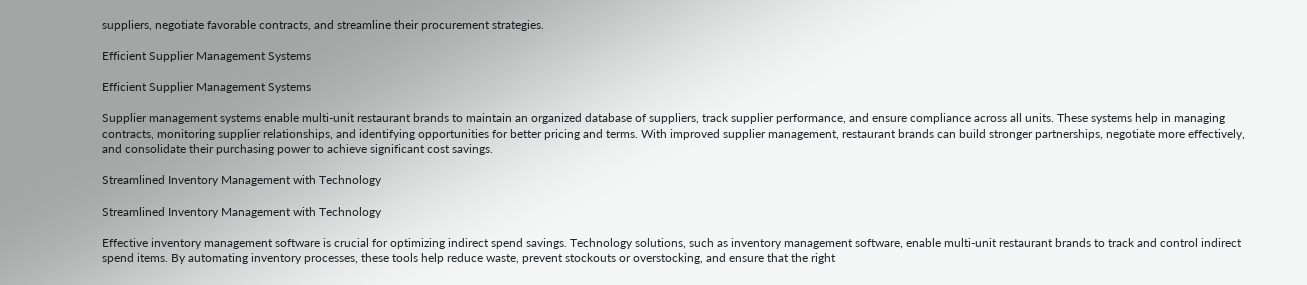suppliers, negotiate favorable contracts, and streamline their procurement strategies.

Efficient Supplier Management Systems

Efficient Supplier Management Systems

Supplier management systems enable multi-unit restaurant brands to maintain an organized database of suppliers, track supplier performance, and ensure compliance across all units. These systems help in managing contracts, monitoring supplier relationships, and identifying opportunities for better pricing and terms. With improved supplier management, restaurant brands can build stronger partnerships, negotiate more effectively, and consolidate their purchasing power to achieve significant cost savings.

Streamlined Inventory Management with Technology

Streamlined Inventory Management with Technology

Effective inventory management software is crucial for optimizing indirect spend savings. Technology solutions, such as inventory management software, enable multi-unit restaurant brands to track and control indirect spend items. By automating inventory processes, these tools help reduce waste, prevent stockouts or overstocking, and ensure that the right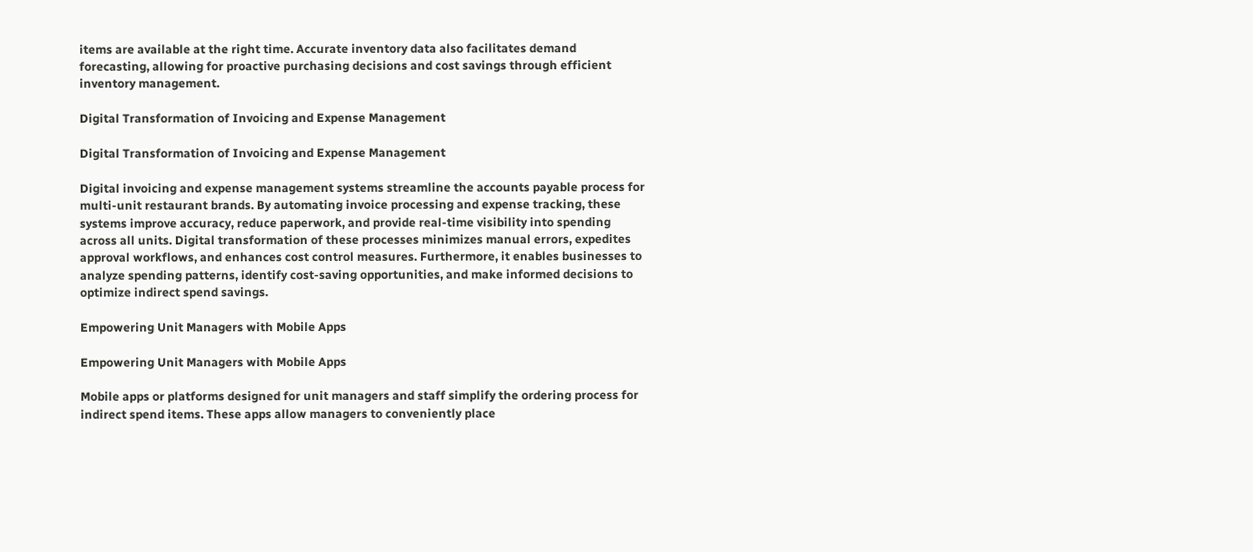items are available at the right time. Accurate inventory data also facilitates demand forecasting, allowing for proactive purchasing decisions and cost savings through efficient inventory management.

Digital Transformation of Invoicing and Expense Management

Digital Transformation of Invoicing and Expense Management

Digital invoicing and expense management systems streamline the accounts payable process for multi-unit restaurant brands. By automating invoice processing and expense tracking, these systems improve accuracy, reduce paperwork, and provide real-time visibility into spending across all units. Digital transformation of these processes minimizes manual errors, expedites approval workflows, and enhances cost control measures. Furthermore, it enables businesses to analyze spending patterns, identify cost-saving opportunities, and make informed decisions to optimize indirect spend savings.

Empowering Unit Managers with Mobile Apps

Empowering Unit Managers with Mobile Apps

Mobile apps or platforms designed for unit managers and staff simplify the ordering process for indirect spend items. These apps allow managers to conveniently place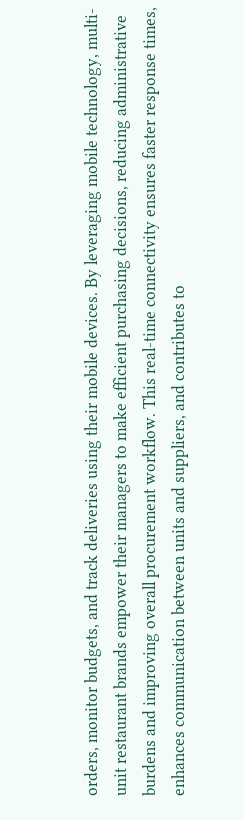orders, monitor budgets, and track deliveries using their mobile devices. By leveraging mobile technology, multi-unit restaurant brands empower their managers to make efficient purchasing decisions, reducing administrative burdens and improving overall procurement workflow. This real-time connectivity ensures faster response times, enhances communication between units and suppliers, and contributes to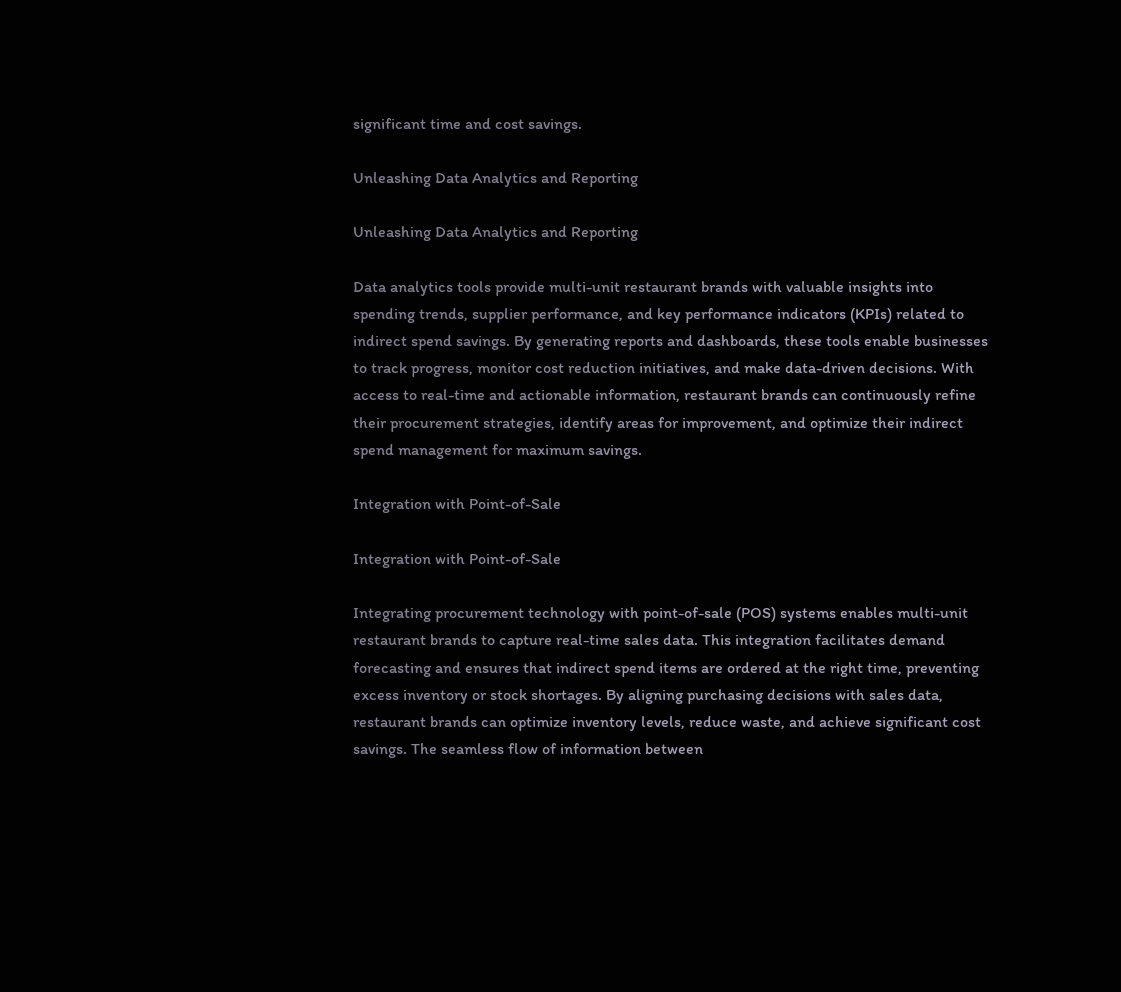significant time and cost savings.

Unleashing Data Analytics and Reporting

Unleashing Data Analytics and Reporting

Data analytics tools provide multi-unit restaurant brands with valuable insights into spending trends, supplier performance, and key performance indicators (KPIs) related to indirect spend savings. By generating reports and dashboards, these tools enable businesses to track progress, monitor cost reduction initiatives, and make data-driven decisions. With access to real-time and actionable information, restaurant brands can continuously refine their procurement strategies, identify areas for improvement, and optimize their indirect spend management for maximum savings.

Integration with Point-of-Sale

Integration with Point-of-Sale

Integrating procurement technology with point-of-sale (POS) systems enables multi-unit restaurant brands to capture real-time sales data. This integration facilitates demand forecasting and ensures that indirect spend items are ordered at the right time, preventing excess inventory or stock shortages. By aligning purchasing decisions with sales data, restaurant brands can optimize inventory levels, reduce waste, and achieve significant cost savings. The seamless flow of information between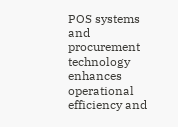POS systems and procurement technology enhances operational efficiency and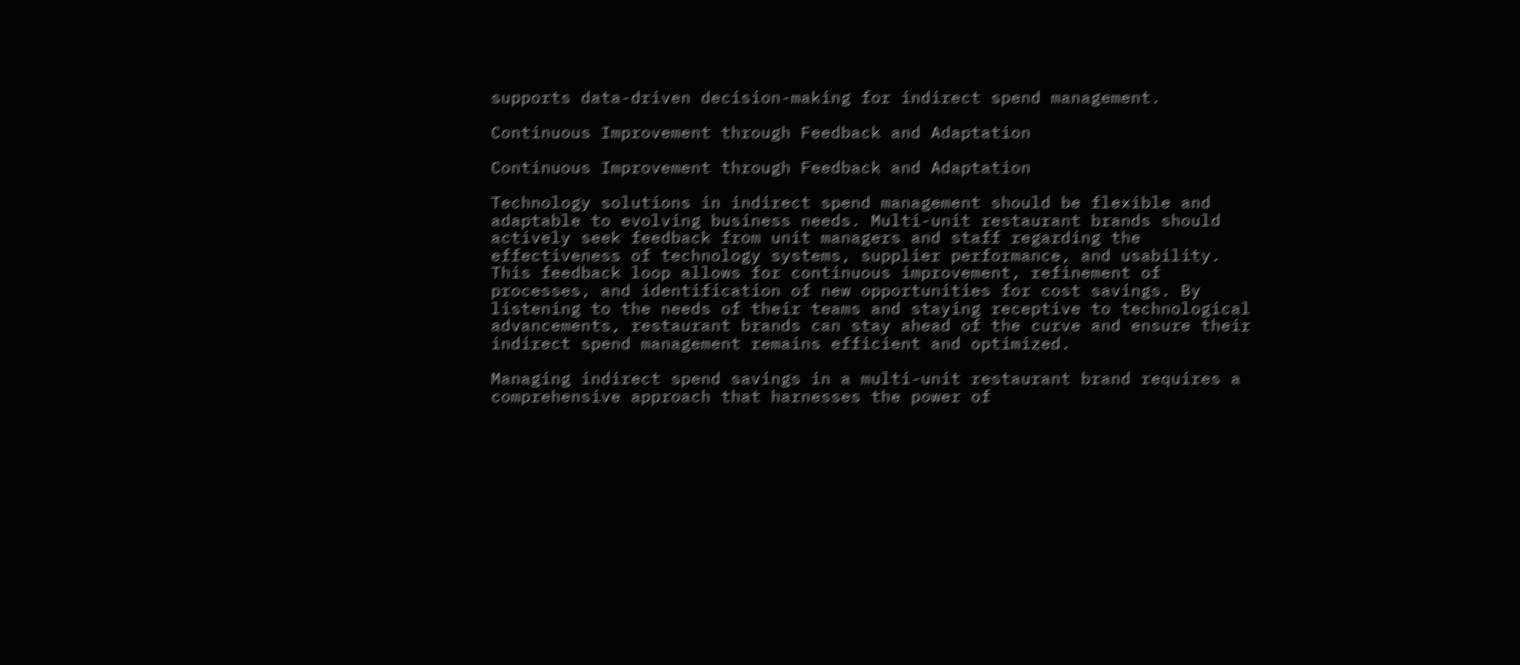supports data-driven decision-making for indirect spend management.

Continuous Improvement through Feedback and Adaptation

Continuous Improvement through Feedback and Adaptation

Technology solutions in indirect spend management should be flexible and adaptable to evolving business needs. Multi-unit restaurant brands should actively seek feedback from unit managers and staff regarding the effectiveness of technology systems, supplier performance, and usability. This feedback loop allows for continuous improvement, refinement of processes, and identification of new opportunities for cost savings. By listening to the needs of their teams and staying receptive to technological advancements, restaurant brands can stay ahead of the curve and ensure their indirect spend management remains efficient and optimized.

Managing indirect spend savings in a multi-unit restaurant brand requires a comprehensive approach that harnesses the power of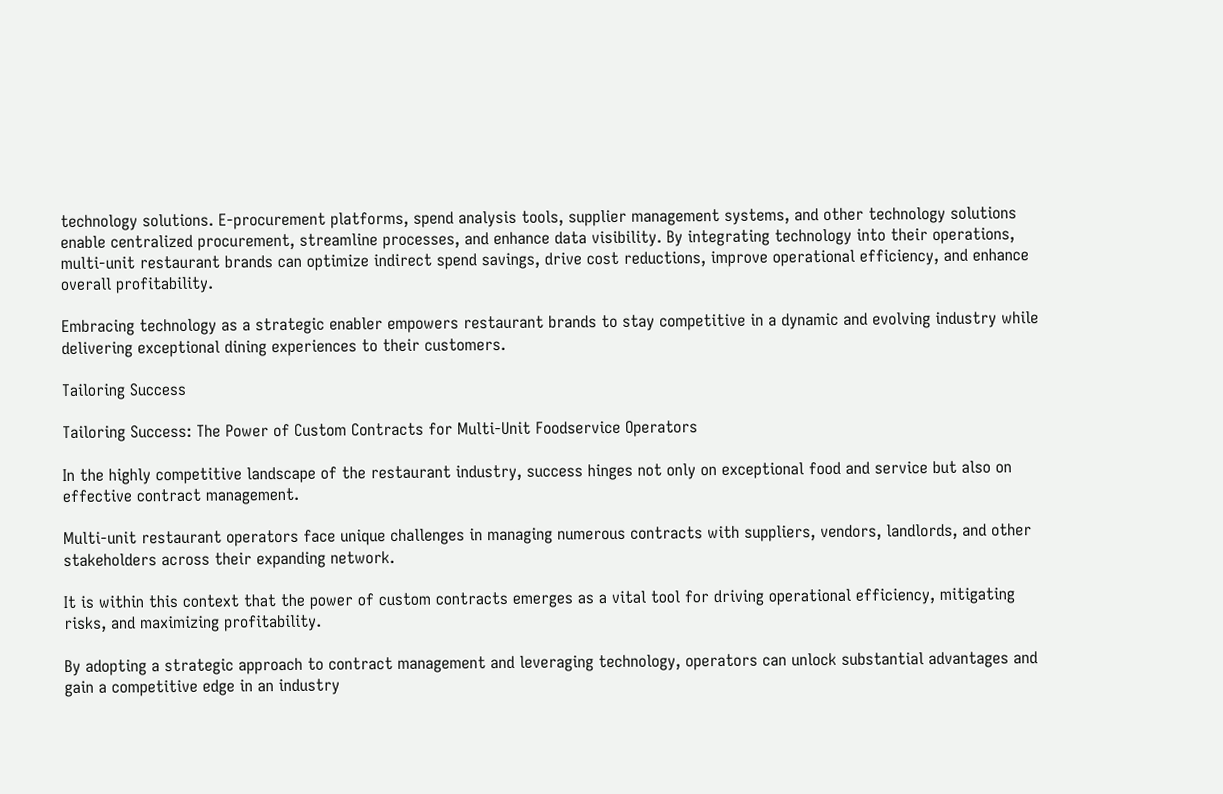technology solutions. E-procurement platforms, spend analysis tools, supplier management systems, and other technology solutions enable centralized procurement, streamline processes, and enhance data visibility. By integrating technology into their operations, multi-unit restaurant brands can optimize indirect spend savings, drive cost reductions, improve operational efficiency, and enhance overall profitability.

Embracing technology as a strategic enabler empowers restaurant brands to stay competitive in a dynamic and evolving industry while delivering exceptional dining experiences to their customers.

Tailoring Success

Tailoring Success: The Power of Custom Contracts for Multi-Unit Foodservice Operators

In the highly competitive landscape of the restaurant industry, success hinges not only on exceptional food and service but also on effective contract management.

Multi-unit restaurant operators face unique challenges in managing numerous contracts with suppliers, vendors, landlords, and other stakeholders across their expanding network.

It is within this context that the power of custom contracts emerges as a vital tool for driving operational efficiency, mitigating risks, and maximizing profitability.

By adopting a strategic approach to contract management and leveraging technology, operators can unlock substantial advantages and gain a competitive edge in an industry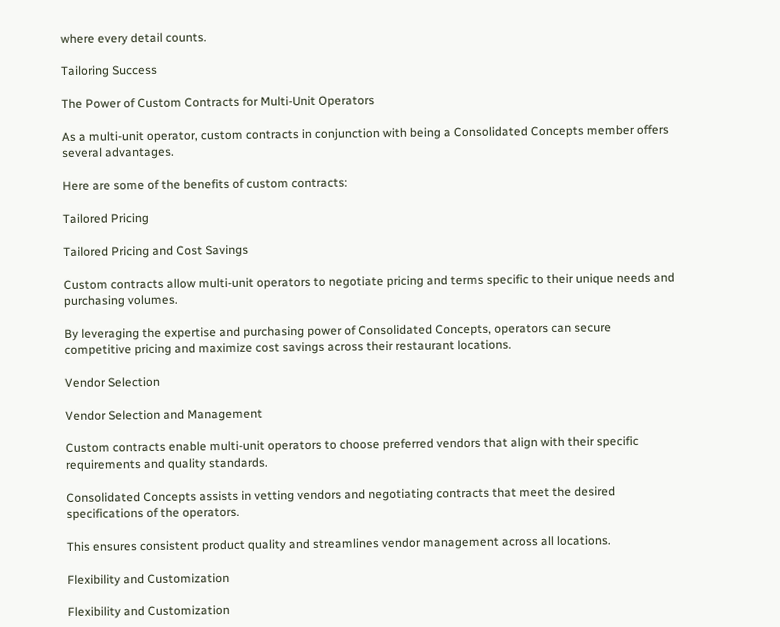where every detail counts.

Tailoring Success

The Power of Custom Contracts for Multi-Unit Operators

As a multi-unit operator, custom contracts in conjunction with being a Consolidated Concepts member offers several advantages.

Here are some of the benefits of custom contracts:

Tailored Pricing

Tailored Pricing and Cost Savings

Custom contracts allow multi-unit operators to negotiate pricing and terms specific to their unique needs and purchasing volumes.

By leveraging the expertise and purchasing power of Consolidated Concepts, operators can secure competitive pricing and maximize cost savings across their restaurant locations.

Vendor Selection

Vendor Selection and Management

Custom contracts enable multi-unit operators to choose preferred vendors that align with their specific requirements and quality standards.

Consolidated Concepts assists in vetting vendors and negotiating contracts that meet the desired specifications of the operators.

This ensures consistent product quality and streamlines vendor management across all locations.

Flexibility and Customization

Flexibility and Customization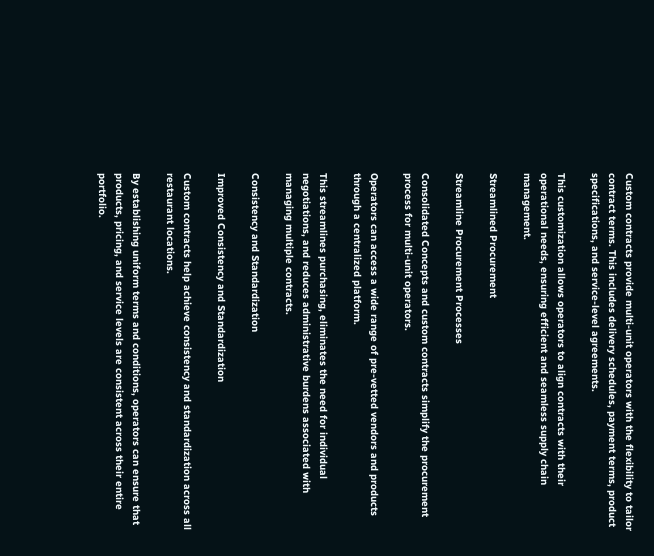Custom contracts provide multi-unit operators with the flexibility to tailor contract terms. This includes delivery schedules, payment terms, product specifications, and service-level agreements.

This customization allows operators to align contracts with their operational needs, ensuring efficient and seamless supply chain management.

Streamlined Procurement

Streamline Procurement Processes

Consolidated Concepts and custom contracts simplify the procurement process for multi-unit operators.

Operators can access a wide range of pre-vetted vendors and products through a centralized platform.

This streamlines purchasing, eliminates the need for individual negotiations, and reduces administrative burdens associated with managing multiple contracts.

Consistency and Standardization

Improved Consistency and Standardization

Custom contracts help achieve consistency and standardization across all restaurant locations.

By establishing uniform terms and conditions, operators can ensure that products, pricing, and service levels are consistent across their entire portfolio.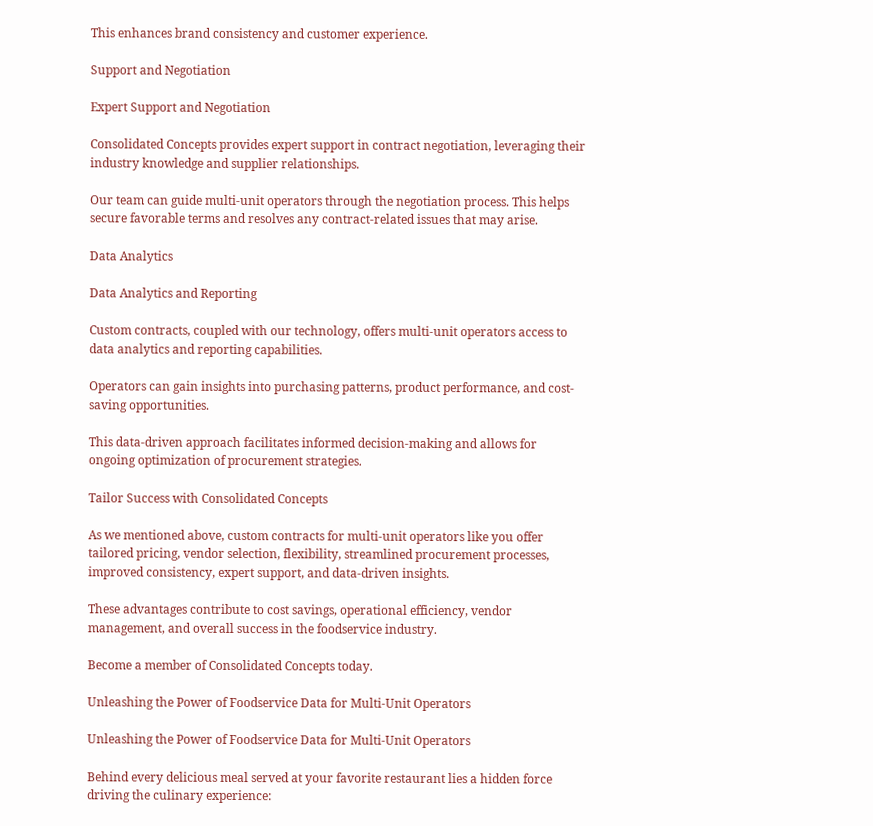This enhances brand consistency and customer experience.

Support and Negotiation

Expert Support and Negotiation

Consolidated Concepts provides expert support in contract negotiation, leveraging their industry knowledge and supplier relationships.

Our team can guide multi-unit operators through the negotiation process. This helps secure favorable terms and resolves any contract-related issues that may arise.

Data Analytics

Data Analytics and Reporting

Custom contracts, coupled with our technology, offers multi-unit operators access to data analytics and reporting capabilities.

Operators can gain insights into purchasing patterns, product performance, and cost-saving opportunities.

This data-driven approach facilitates informed decision-making and allows for ongoing optimization of procurement strategies.

Tailor Success with Consolidated Concepts

As we mentioned above, custom contracts for multi-unit operators like you offer tailored pricing, vendor selection, flexibility, streamlined procurement processes, improved consistency, expert support, and data-driven insights.

These advantages contribute to cost savings, operational efficiency, vendor management, and overall success in the foodservice industry.

Become a member of Consolidated Concepts today.

Unleashing the Power of Foodservice Data for Multi-Unit Operators

Unleashing the Power of Foodservice Data for Multi-Unit Operators

Behind every delicious meal served at your favorite restaurant lies a hidden force driving the culinary experience: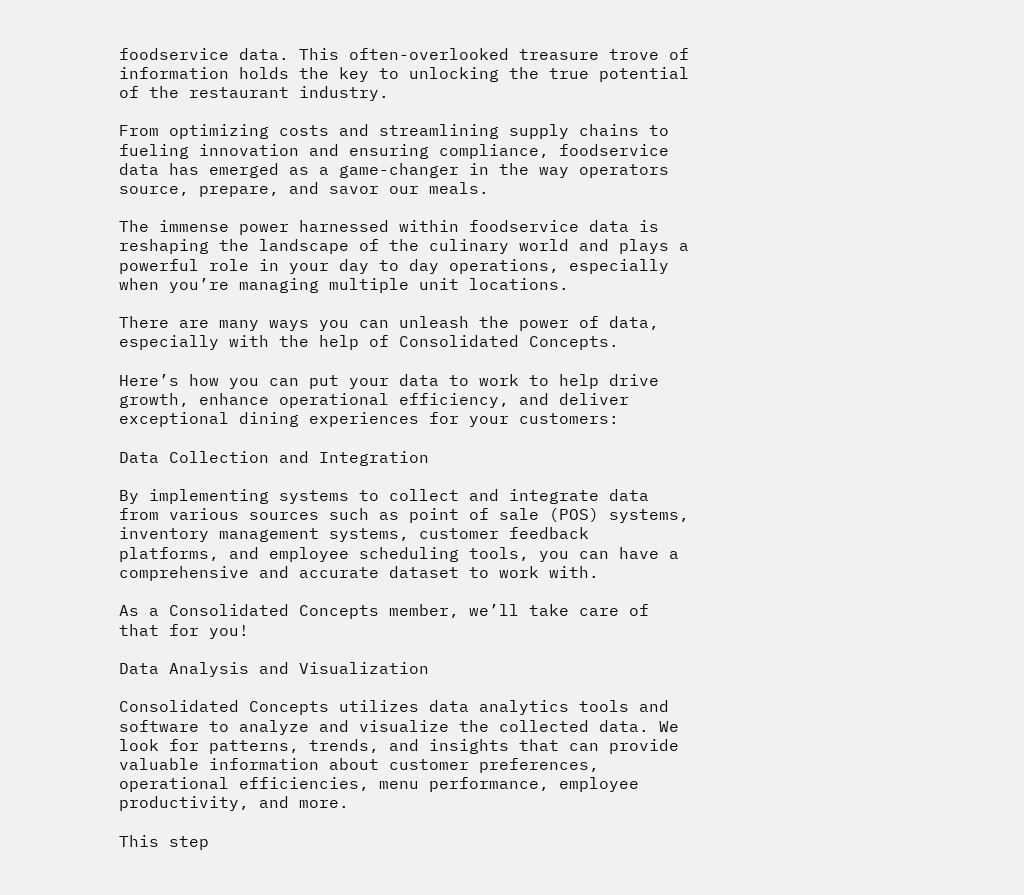foodservice data. This often-overlooked treasure trove of information holds the key to unlocking the true potential of the restaurant industry.

From optimizing costs and streamlining supply chains to fueling innovation and ensuring compliance, foodservice data has emerged as a game-changer in the way operators source, prepare, and savor our meals.

The immense power harnessed within foodservice data is reshaping the landscape of the culinary world and plays a powerful role in your day to day operations, especially when you’re managing multiple unit locations.

There are many ways you can unleash the power of data, especially with the help of Consolidated Concepts.

Here’s how you can put your data to work to help drive growth, enhance operational efficiency, and deliver exceptional dining experiences for your customers:

Data Collection and Integration

By implementing systems to collect and integrate data from various sources such as point of sale (POS) systems, inventory management systems, customer feedback platforms, and employee scheduling tools, you can have a comprehensive and accurate dataset to work with.

As a Consolidated Concepts member, we’ll take care of that for you!

Data Analysis and Visualization

Consolidated Concepts utilizes data analytics tools and software to analyze and visualize the collected data. We look for patterns, trends, and insights that can provide valuable information about customer preferences, operational efficiencies, menu performance, employee productivity, and more.

This step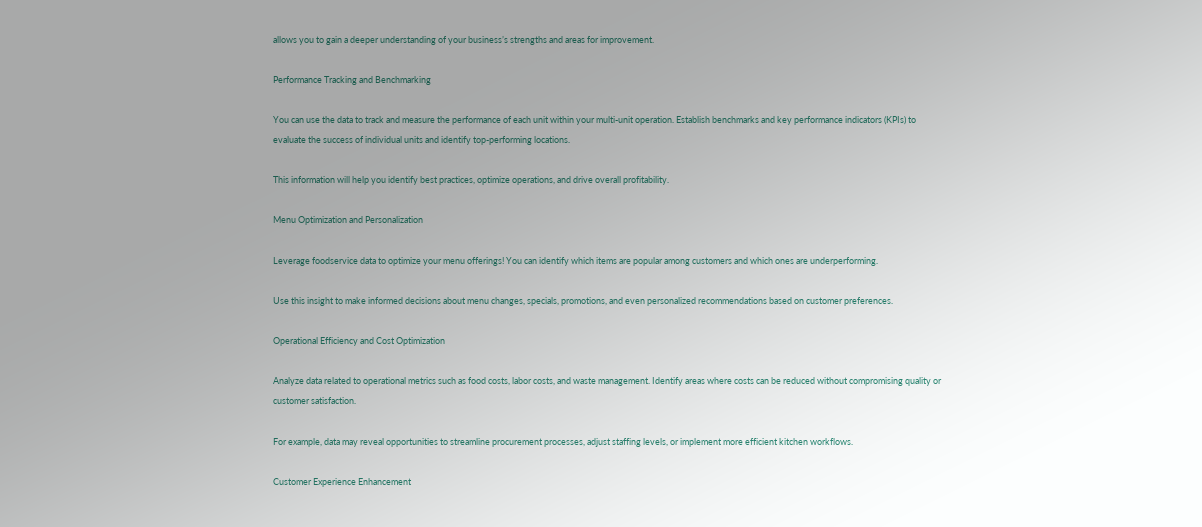allows you to gain a deeper understanding of your business’s strengths and areas for improvement.

Performance Tracking and Benchmarking

You can use the data to track and measure the performance of each unit within your multi-unit operation. Establish benchmarks and key performance indicators (KPIs) to evaluate the success of individual units and identify top-performing locations.

This information will help you identify best practices, optimize operations, and drive overall profitability.

Menu Optimization and Personalization

Leverage foodservice data to optimize your menu offerings! You can identify which items are popular among customers and which ones are underperforming.

Use this insight to make informed decisions about menu changes, specials, promotions, and even personalized recommendations based on customer preferences.

Operational Efficiency and Cost Optimization

Analyze data related to operational metrics such as food costs, labor costs, and waste management. Identify areas where costs can be reduced without compromising quality or customer satisfaction.

For example, data may reveal opportunities to streamline procurement processes, adjust staffing levels, or implement more efficient kitchen workflows.

Customer Experience Enhancement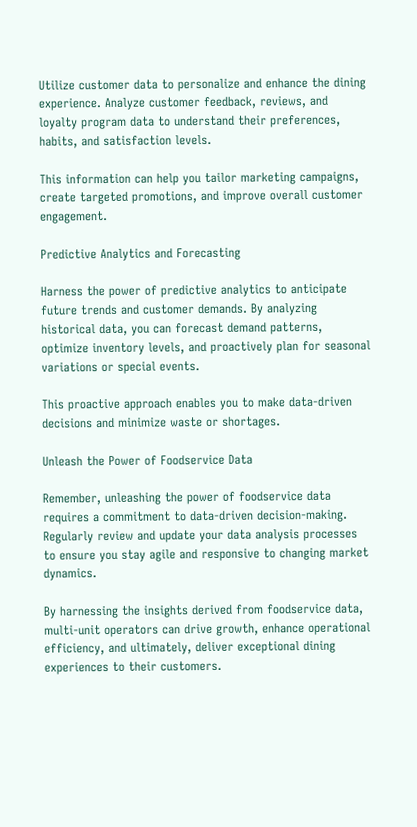Utilize customer data to personalize and enhance the dining experience. Analyze customer feedback, reviews, and loyalty program data to understand their preferences, habits, and satisfaction levels.

This information can help you tailor marketing campaigns, create targeted promotions, and improve overall customer engagement.

Predictive Analytics and Forecasting

Harness the power of predictive analytics to anticipate future trends and customer demands. By analyzing historical data, you can forecast demand patterns, optimize inventory levels, and proactively plan for seasonal variations or special events.

This proactive approach enables you to make data-driven decisions and minimize waste or shortages.

Unleash the Power of Foodservice Data

Remember, unleashing the power of foodservice data requires a commitment to data-driven decision-making. Regularly review and update your data analysis processes to ensure you stay agile and responsive to changing market dynamics.

By harnessing the insights derived from foodservice data, multi-unit operators can drive growth, enhance operational efficiency, and ultimately, deliver exceptional dining experiences to their customers.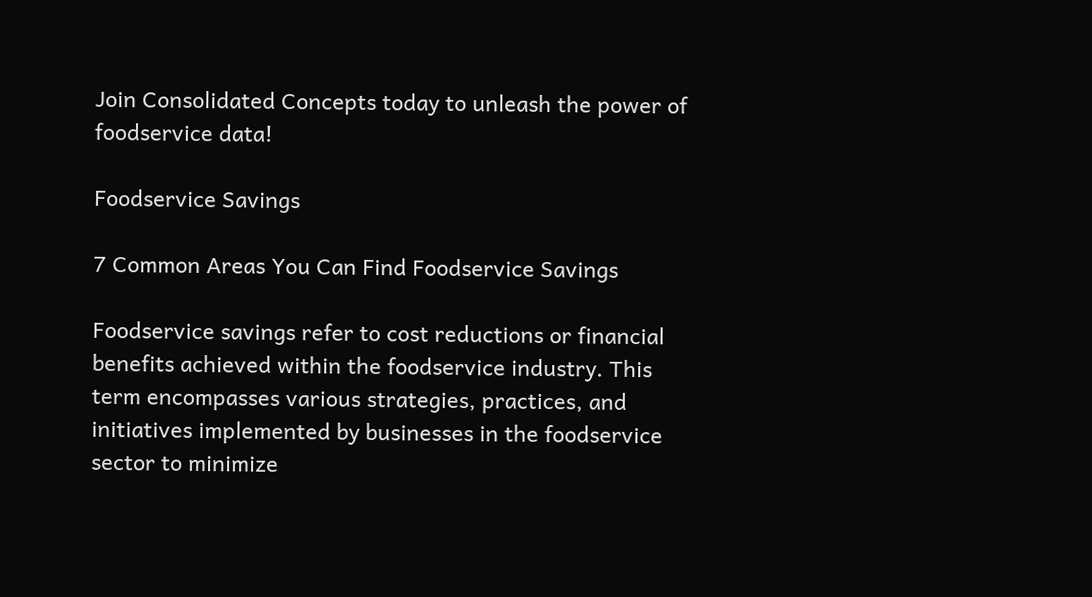Join Consolidated Concepts today to unleash the power of foodservice data!

Foodservice Savings

7 Common Areas You Can Find Foodservice Savings

Foodservice savings refer to cost reductions or financial benefits achieved within the foodservice industry. This term encompasses various strategies, practices, and initiatives implemented by businesses in the foodservice sector to minimize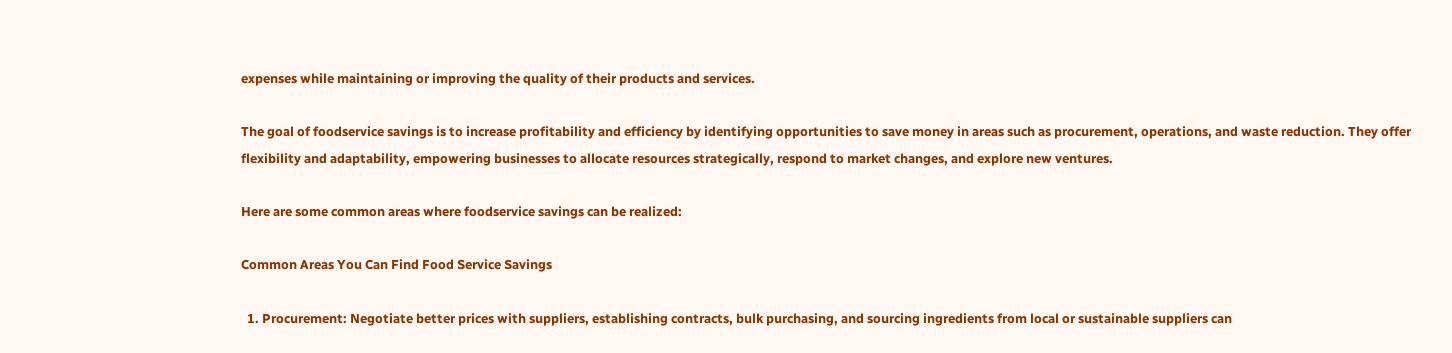expenses while maintaining or improving the quality of their products and services.

The goal of foodservice savings is to increase profitability and efficiency by identifying opportunities to save money in areas such as procurement, operations, and waste reduction. They offer flexibility and adaptability, empowering businesses to allocate resources strategically, respond to market changes, and explore new ventures.

Here are some common areas where foodservice savings can be realized:

Common Areas You Can Find Food Service Savings

  1. Procurement: Negotiate better prices with suppliers, establishing contracts, bulk purchasing, and sourcing ingredients from local or sustainable suppliers can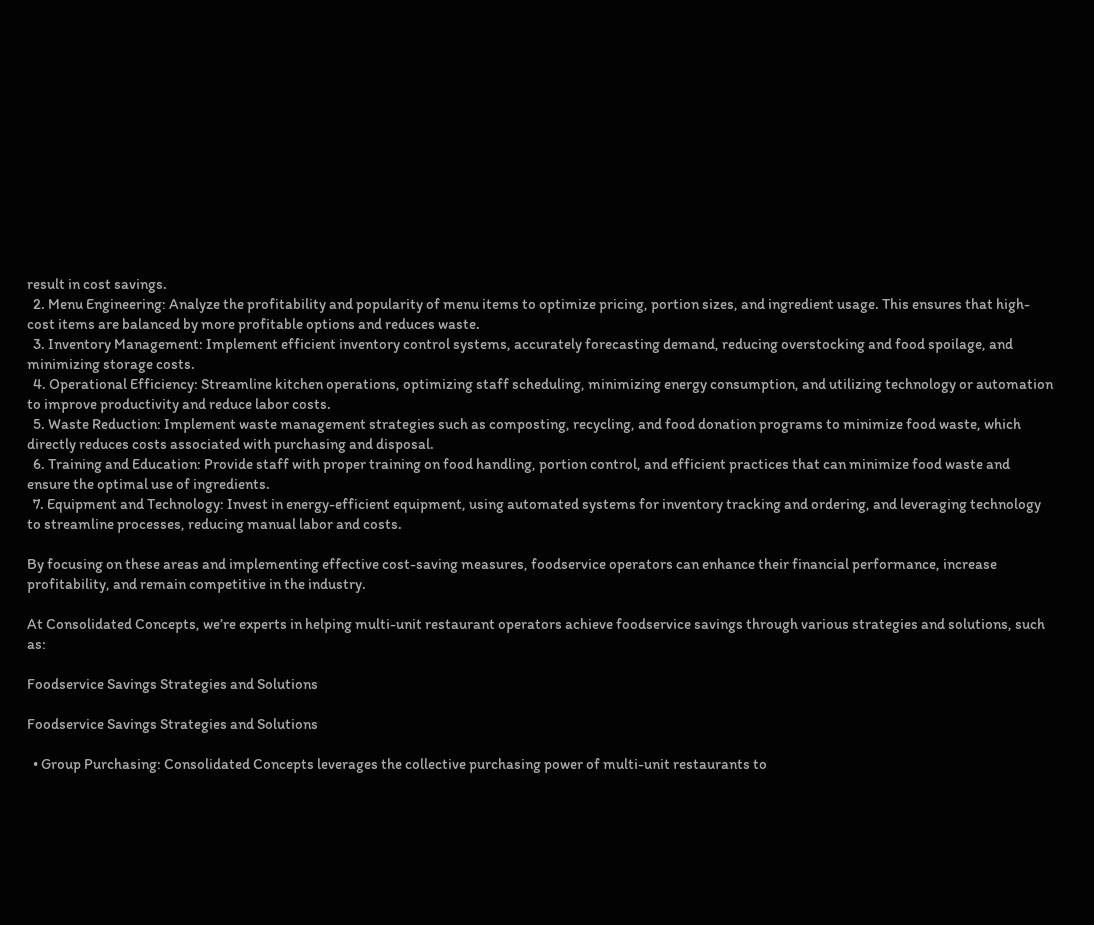result in cost savings.
  2. Menu Engineering: Analyze the profitability and popularity of menu items to optimize pricing, portion sizes, and ingredient usage. This ensures that high-cost items are balanced by more profitable options and reduces waste.
  3. Inventory Management: Implement efficient inventory control systems, accurately forecasting demand, reducing overstocking and food spoilage, and minimizing storage costs.
  4. Operational Efficiency: Streamline kitchen operations, optimizing staff scheduling, minimizing energy consumption, and utilizing technology or automation to improve productivity and reduce labor costs.
  5. Waste Reduction: Implement waste management strategies such as composting, recycling, and food donation programs to minimize food waste, which directly reduces costs associated with purchasing and disposal.
  6. Training and Education: Provide staff with proper training on food handling, portion control, and efficient practices that can minimize food waste and ensure the optimal use of ingredients.
  7. Equipment and Technology: Invest in energy-efficient equipment, using automated systems for inventory tracking and ordering, and leveraging technology to streamline processes, reducing manual labor and costs.

By focusing on these areas and implementing effective cost-saving measures, foodservice operators can enhance their financial performance, increase profitability, and remain competitive in the industry.

At Consolidated Concepts, we’re experts in helping multi-unit restaurant operators achieve foodservice savings through various strategies and solutions, such as:

Foodservice Savings Strategies and Solutions

Foodservice Savings Strategies and Solutions

  • Group Purchasing: Consolidated Concepts leverages the collective purchasing power of multi-unit restaurants to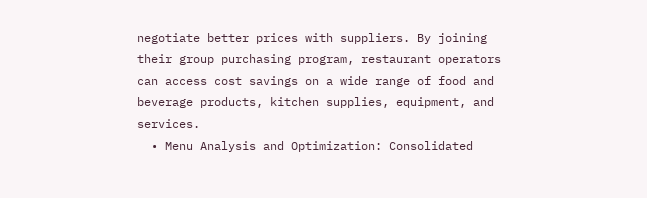negotiate better prices with suppliers. By joining their group purchasing program, restaurant operators can access cost savings on a wide range of food and beverage products, kitchen supplies, equipment, and services.
  • Menu Analysis and Optimization: Consolidated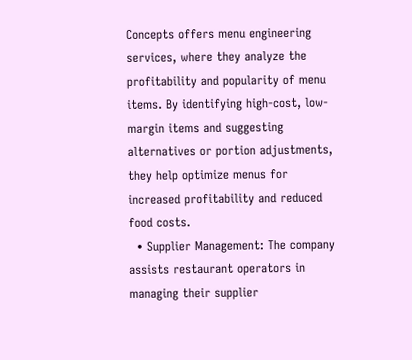Concepts offers menu engineering services, where they analyze the profitability and popularity of menu items. By identifying high-cost, low-margin items and suggesting alternatives or portion adjustments, they help optimize menus for increased profitability and reduced food costs.
  • Supplier Management: The company assists restaurant operators in managing their supplier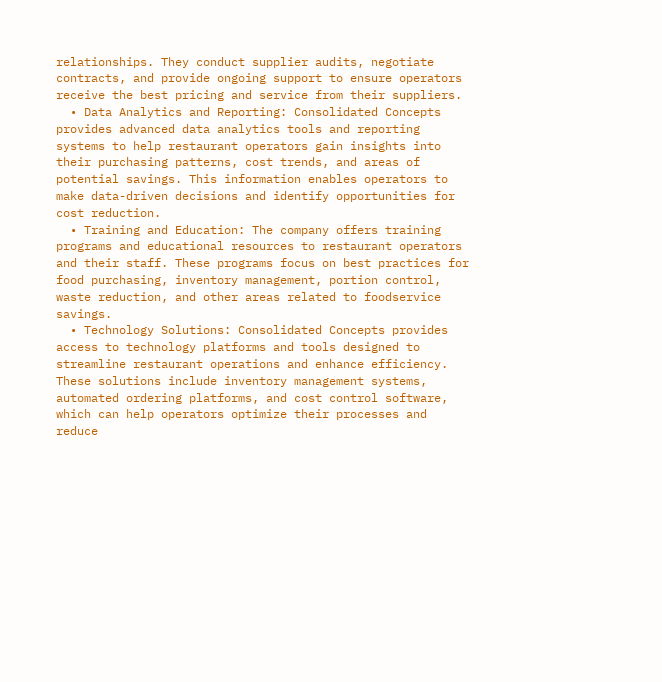relationships. They conduct supplier audits, negotiate contracts, and provide ongoing support to ensure operators receive the best pricing and service from their suppliers.
  • Data Analytics and Reporting: Consolidated Concepts provides advanced data analytics tools and reporting systems to help restaurant operators gain insights into their purchasing patterns, cost trends, and areas of potential savings. This information enables operators to make data-driven decisions and identify opportunities for cost reduction.
  • Training and Education: The company offers training programs and educational resources to restaurant operators and their staff. These programs focus on best practices for food purchasing, inventory management, portion control, waste reduction, and other areas related to foodservice savings.
  • Technology Solutions: Consolidated Concepts provides access to technology platforms and tools designed to streamline restaurant operations and enhance efficiency. These solutions include inventory management systems, automated ordering platforms, and cost control software, which can help operators optimize their processes and reduce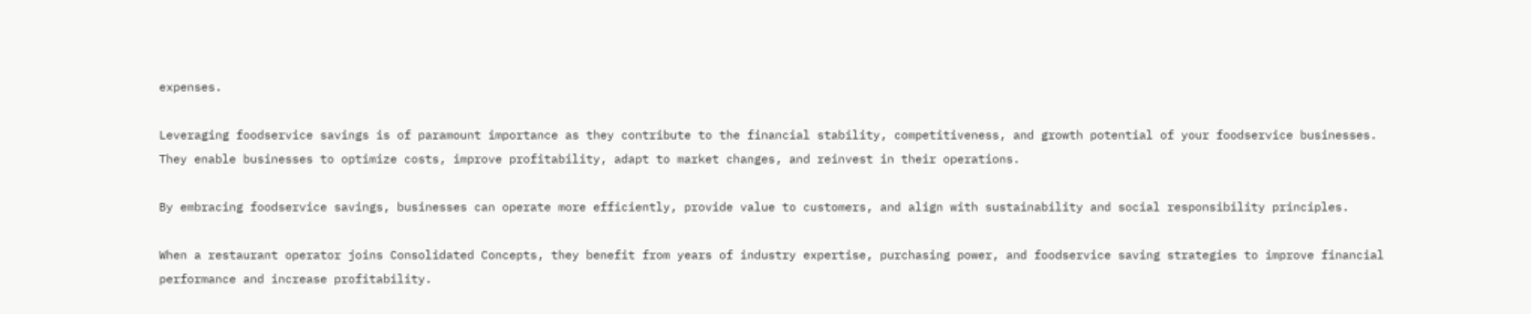expenses.

Leveraging foodservice savings is of paramount importance as they contribute to the financial stability, competitiveness, and growth potential of your foodservice businesses. They enable businesses to optimize costs, improve profitability, adapt to market changes, and reinvest in their operations.

By embracing foodservice savings, businesses can operate more efficiently, provide value to customers, and align with sustainability and social responsibility principles.

When a restaurant operator joins Consolidated Concepts, they benefit from years of industry expertise, purchasing power, and foodservice saving strategies to improve financial performance and increase profitability.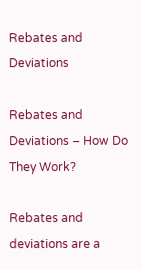Rebates and Deviations

Rebates and Deviations – How Do They Work?

Rebates and deviations are a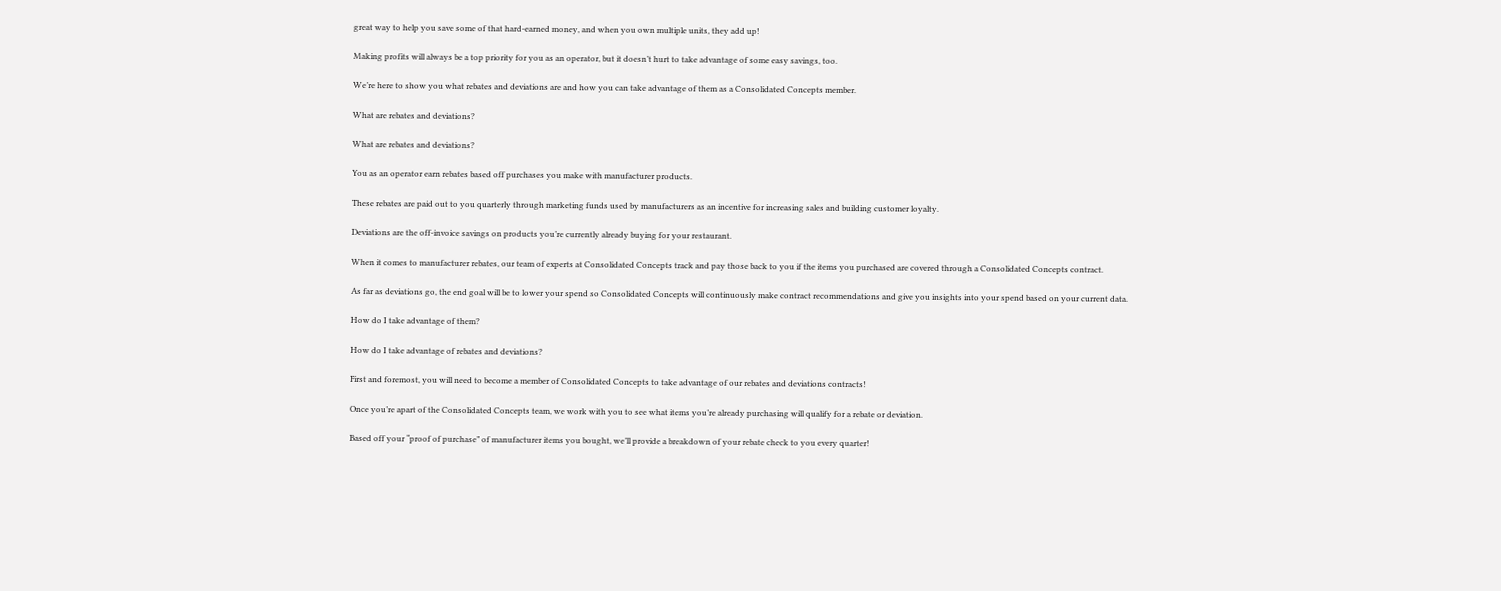great way to help you save some of that hard-earned money, and when you own multiple units, they add up!

Making profits will always be a top priority for you as an operator, but it doesn’t hurt to take advantage of some easy savings, too.

We’re here to show you what rebates and deviations are and how you can take advantage of them as a Consolidated Concepts member.

What are rebates and deviations?

What are rebates and deviations?

You as an operator earn rebates based off purchases you make with manufacturer products.

These rebates are paid out to you quarterly through marketing funds used by manufacturers as an incentive for increasing sales and building customer loyalty.

Deviations are the off-invoice savings on products you’re currently already buying for your restaurant.

When it comes to manufacturer rebates, our team of experts at Consolidated Concepts track and pay those back to you if the items you purchased are covered through a Consolidated Concepts contract.

As far as deviations go, the end goal will be to lower your spend so Consolidated Concepts will continuously make contract recommendations and give you insights into your spend based on your current data.

How do I take advantage of them?

How do I take advantage of rebates and deviations?

First and foremost, you will need to become a member of Consolidated Concepts to take advantage of our rebates and deviations contracts!

Once you’re apart of the Consolidated Concepts team, we work with you to see what items you’re already purchasing will qualify for a rebate or deviation.

Based off your “proof of purchase” of manufacturer items you bought, we’ll provide a breakdown of your rebate check to you every quarter!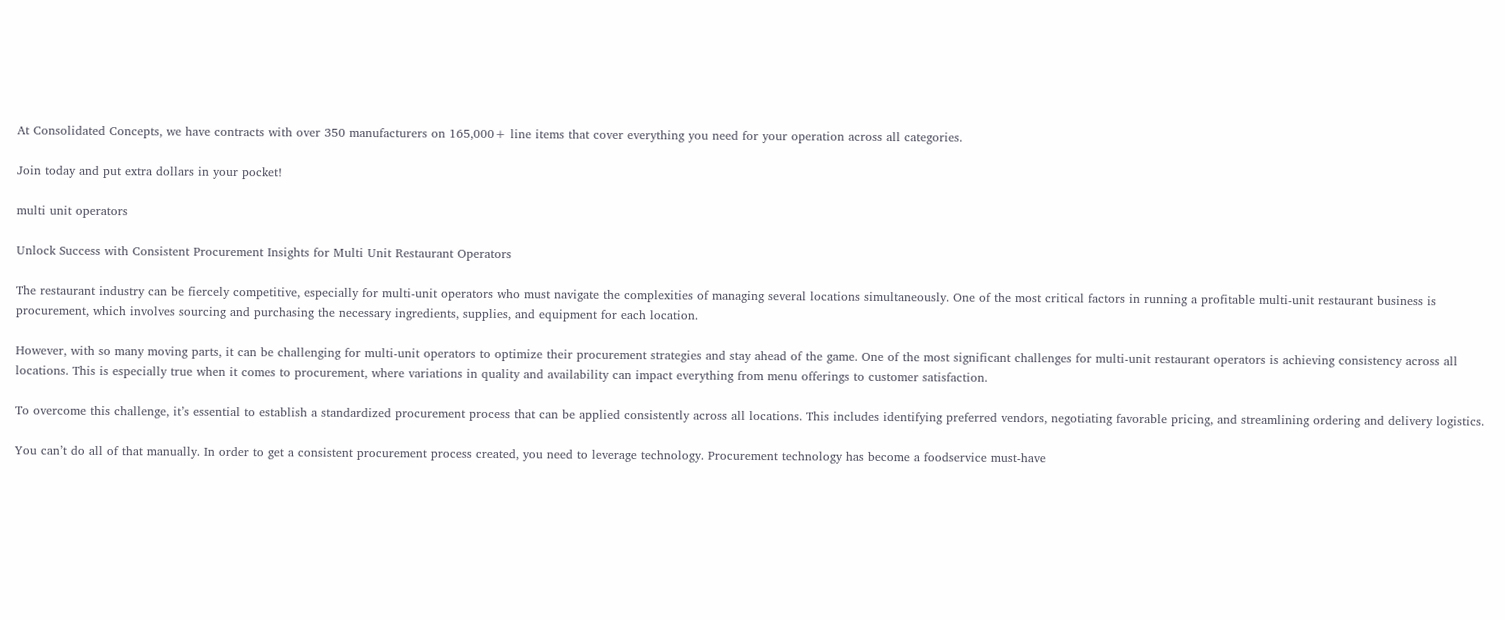At Consolidated Concepts, we have contracts with over 350 manufacturers on 165,000+ line items that cover everything you need for your operation across all categories.

Join today and put extra dollars in your pocket!

multi unit operators

Unlock Success with Consistent Procurement Insights for Multi Unit Restaurant Operators

The restaurant industry can be fiercely competitive, especially for multi-unit operators who must navigate the complexities of managing several locations simultaneously. One of the most critical factors in running a profitable multi-unit restaurant business is procurement, which involves sourcing and purchasing the necessary ingredients, supplies, and equipment for each location.

However, with so many moving parts, it can be challenging for multi-unit operators to optimize their procurement strategies and stay ahead of the game. One of the most significant challenges for multi-unit restaurant operators is achieving consistency across all locations. This is especially true when it comes to procurement, where variations in quality and availability can impact everything from menu offerings to customer satisfaction.

To overcome this challenge, it’s essential to establish a standardized procurement process that can be applied consistently across all locations. This includes identifying preferred vendors, negotiating favorable pricing, and streamlining ordering and delivery logistics.

You can’t do all of that manually. In order to get a consistent procurement process created, you need to leverage technology. Procurement technology has become a foodservice must-have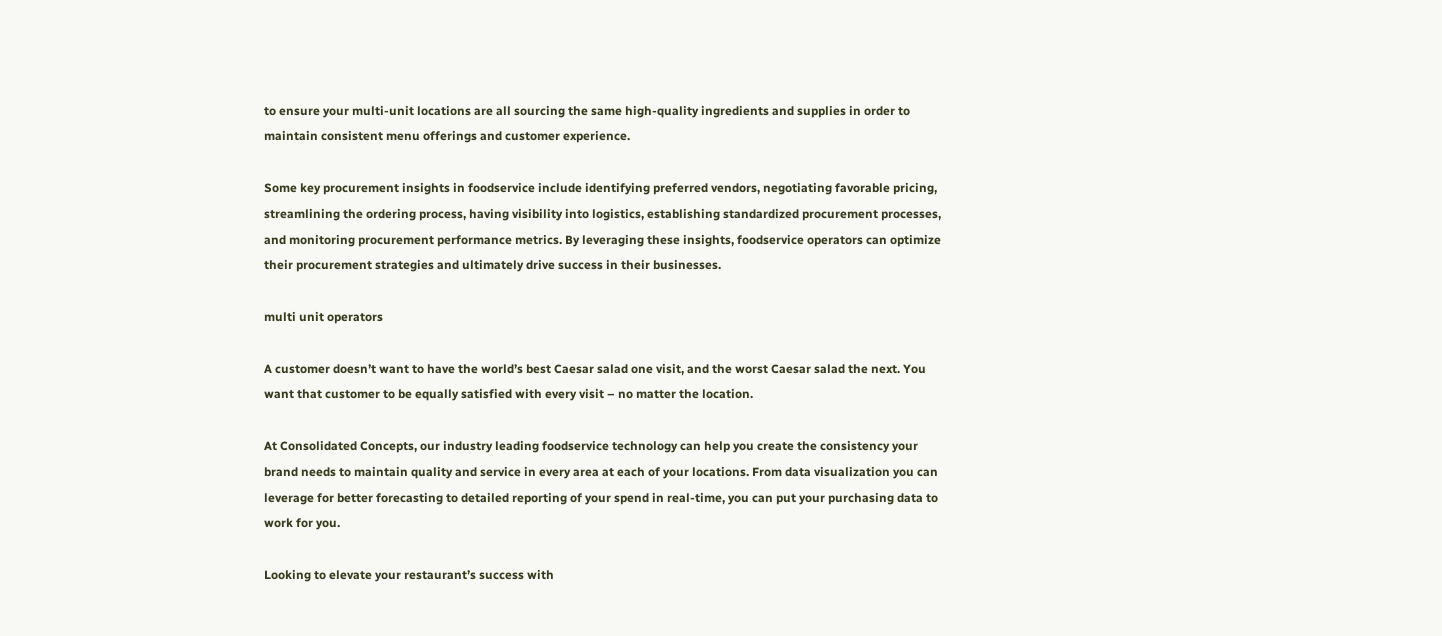to ensure your multi-unit locations are all sourcing the same high-quality ingredients and supplies in order to maintain consistent menu offerings and customer experience.

Some key procurement insights in foodservice include identifying preferred vendors, negotiating favorable pricing, streamlining the ordering process, having visibility into logistics, establishing standardized procurement processes, and monitoring procurement performance metrics. By leveraging these insights, foodservice operators can optimize their procurement strategies and ultimately drive success in their businesses.

multi unit operators

A customer doesn’t want to have the world’s best Caesar salad one visit, and the worst Caesar salad the next. You want that customer to be equally satisfied with every visit – no matter the location.

At Consolidated Concepts, our industry leading foodservice technology can help you create the consistency your brand needs to maintain quality and service in every area at each of your locations. From data visualization you can leverage for better forecasting to detailed reporting of your spend in real-time, you can put your purchasing data to work for you.

Looking to elevate your restaurant’s success with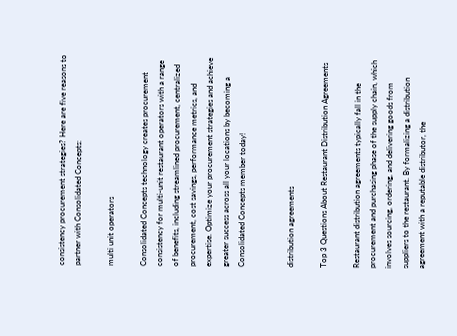consistency procurement strategies? Here are five reasons to partner with Consolidated Concepts:

multi unit operators

Consolidated Concepts technology creates procurement consistency for multi-unit restaurant operators with a range of benefits, including streamlined procurement, centralized procurement, cost savings, performance metrics, and expertise. Optimize your procurement strategies and achieve greater success across all your locations by becoming a Consolidated Concepts member today!


distribution agreements

Top 3 Questions About Restaurant Distribution Agreements

Restaurant distribution agreements typically fall in the procurement and purchasing phase of the supply chain, which involves sourcing, ordering, and delivering goods from suppliers to the restaurant. By formalizing a distribution agreement with a reputable distributor, the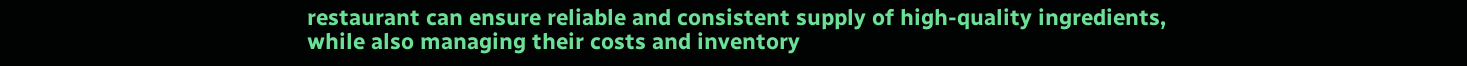restaurant can ensure reliable and consistent supply of high-quality ingredients, while also managing their costs and inventory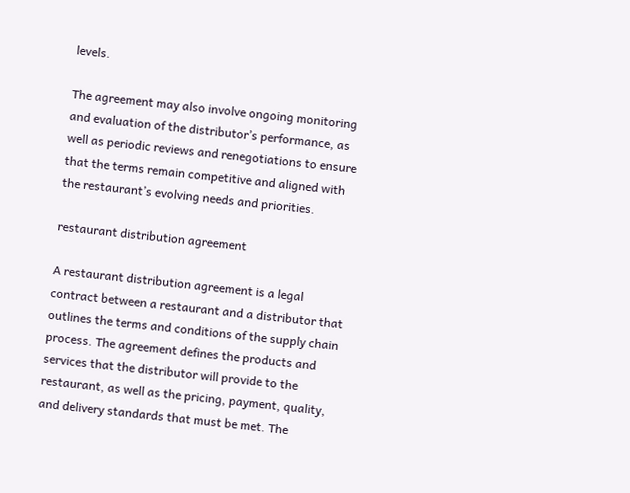levels.

The agreement may also involve ongoing monitoring and evaluation of the distributor’s performance, as well as periodic reviews and renegotiations to ensure that the terms remain competitive and aligned with the restaurant’s evolving needs and priorities.

restaurant distribution agreement

A restaurant distribution agreement is a legal contract between a restaurant and a distributor that outlines the terms and conditions of the supply chain process. The agreement defines the products and services that the distributor will provide to the restaurant, as well as the pricing, payment, quality, and delivery standards that must be met. The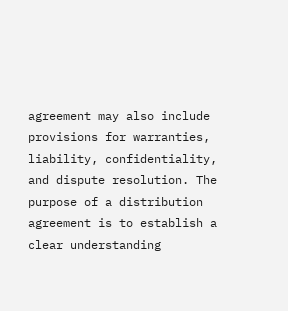agreement may also include provisions for warranties, liability, confidentiality, and dispute resolution. The purpose of a distribution agreement is to establish a clear understanding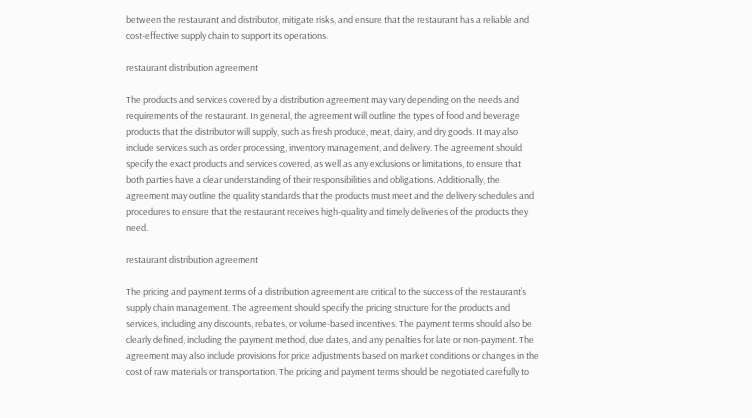between the restaurant and distributor, mitigate risks, and ensure that the restaurant has a reliable and cost-effective supply chain to support its operations.

restaurant distribution agreement

The products and services covered by a distribution agreement may vary depending on the needs and requirements of the restaurant. In general, the agreement will outline the types of food and beverage products that the distributor will supply, such as fresh produce, meat, dairy, and dry goods. It may also include services such as order processing, inventory management, and delivery. The agreement should specify the exact products and services covered, as well as any exclusions or limitations, to ensure that both parties have a clear understanding of their responsibilities and obligations. Additionally, the agreement may outline the quality standards that the products must meet and the delivery schedules and procedures to ensure that the restaurant receives high-quality and timely deliveries of the products they need.

restaurant distribution agreement

The pricing and payment terms of a distribution agreement are critical to the success of the restaurant’s supply chain management. The agreement should specify the pricing structure for the products and services, including any discounts, rebates, or volume-based incentives. The payment terms should also be clearly defined, including the payment method, due dates, and any penalties for late or non-payment. The agreement may also include provisions for price adjustments based on market conditions or changes in the cost of raw materials or transportation. The pricing and payment terms should be negotiated carefully to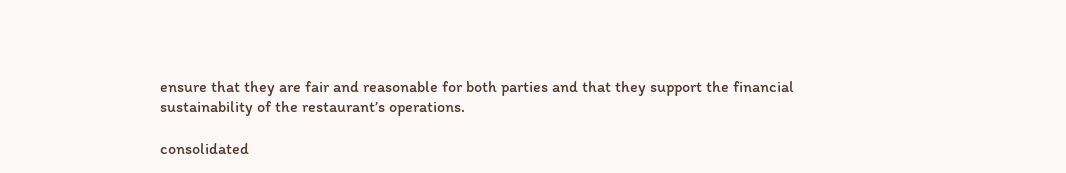ensure that they are fair and reasonable for both parties and that they support the financial sustainability of the restaurant’s operations.

consolidated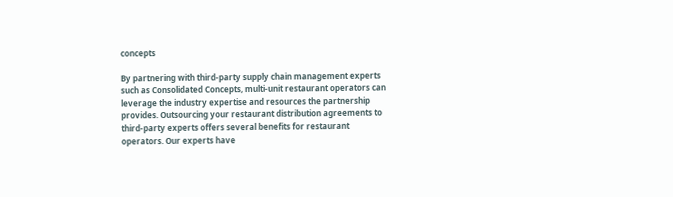concepts

By partnering with third-party supply chain management experts such as Consolidated Concepts, multi-unit restaurant operators can leverage the industry expertise and resources the partnership provides. Outsourcing your restaurant distribution agreements to third-party experts offers several benefits for restaurant operators. Our experts have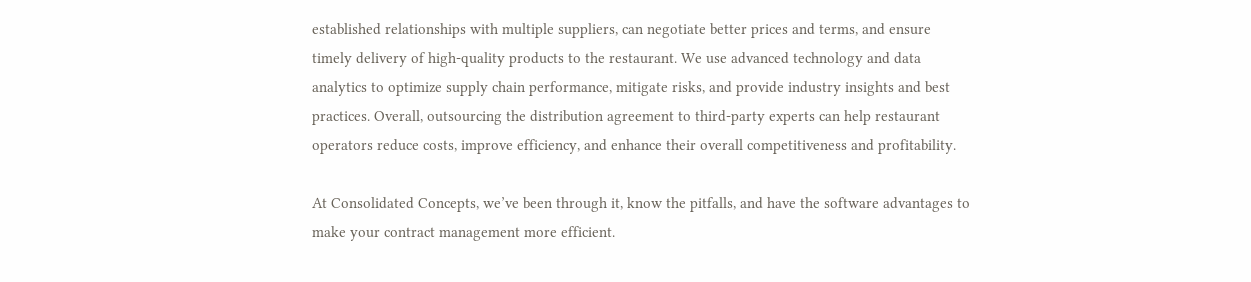established relationships with multiple suppliers, can negotiate better prices and terms, and ensure timely delivery of high-quality products to the restaurant. We use advanced technology and data analytics to optimize supply chain performance, mitigate risks, and provide industry insights and best practices. Overall, outsourcing the distribution agreement to third-party experts can help restaurant operators reduce costs, improve efficiency, and enhance their overall competitiveness and profitability.

At Consolidated Concepts, we’ve been through it, know the pitfalls, and have the software advantages to make your contract management more efficient.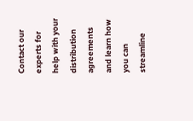Contact our experts for help with your distribution agreements and learn how you can streamline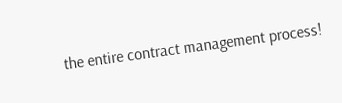the entire contract management process!